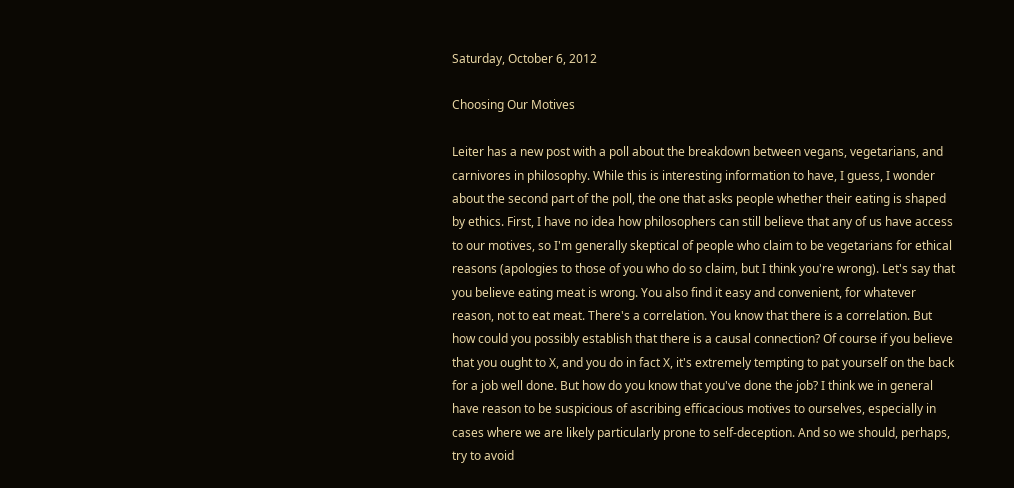Saturday, October 6, 2012

Choosing Our Motives

Leiter has a new post with a poll about the breakdown between vegans, vegetarians, and carnivores in philosophy. While this is interesting information to have, I guess, I wonder about the second part of the poll, the one that asks people whether their eating is shaped by ethics. First, I have no idea how philosophers can still believe that any of us have access to our motives, so I'm generally skeptical of people who claim to be vegetarians for ethical reasons (apologies to those of you who do so claim, but I think you're wrong). Let's say that you believe eating meat is wrong. You also find it easy and convenient, for whatever reason, not to eat meat. There's a correlation. You know that there is a correlation. But how could you possibly establish that there is a causal connection? Of course if you believe that you ought to X, and you do in fact X, it's extremely tempting to pat yourself on the back for a job well done. But how do you know that you've done the job? I think we in general have reason to be suspicious of ascribing efficacious motives to ourselves, especially in cases where we are likely particularly prone to self-deception. And so we should, perhaps, try to avoid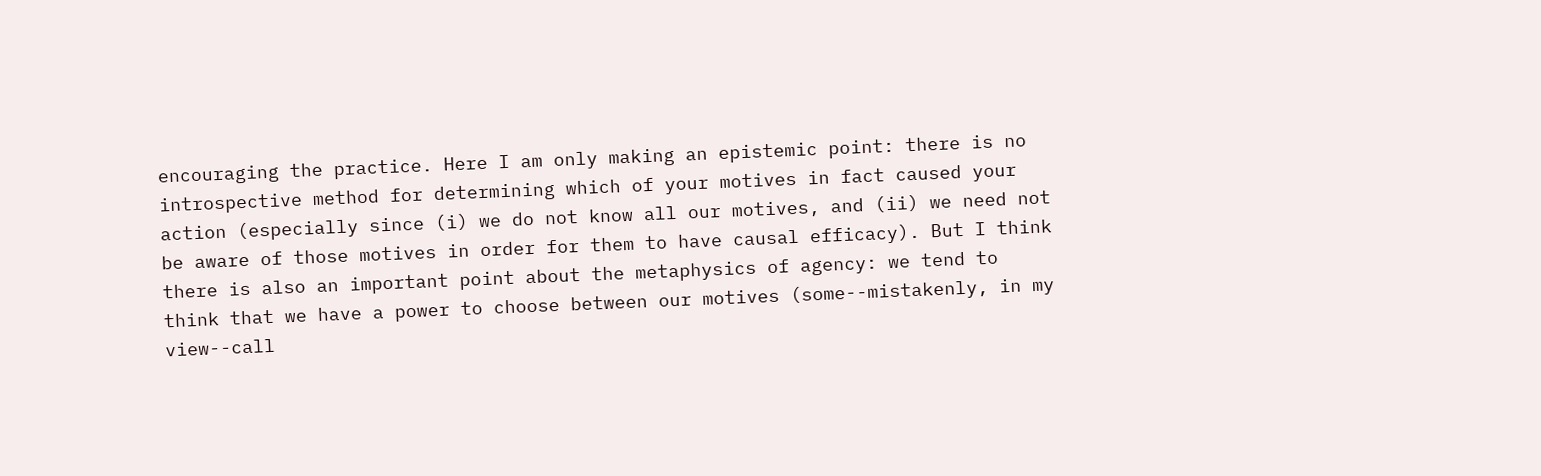encouraging the practice. Here I am only making an epistemic point: there is no introspective method for determining which of your motives in fact caused your action (especially since (i) we do not know all our motives, and (ii) we need not be aware of those motives in order for them to have causal efficacy). But I think there is also an important point about the metaphysics of agency: we tend to think that we have a power to choose between our motives (some--mistakenly, in my view--call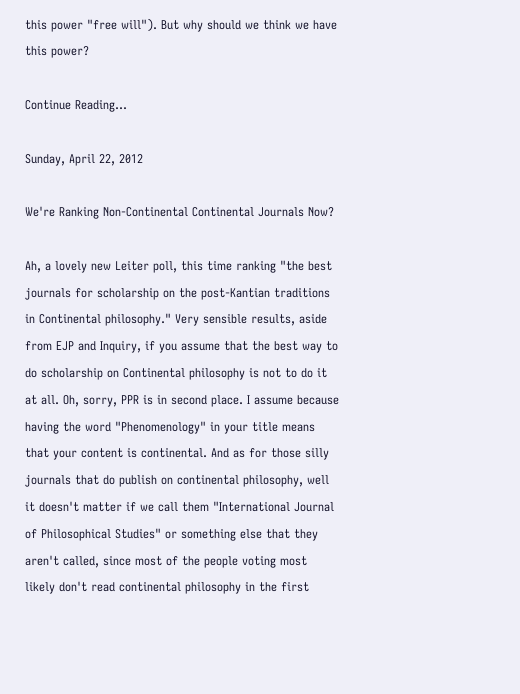this power "free will"). But why should we think we have this power?

Continue Reading...

Sunday, April 22, 2012

We're Ranking Non-Continental Continental Journals Now?

Ah, a lovely new Leiter poll, this time ranking "the best journals for scholarship on the post-Kantian traditions in Continental philosophy." Very sensible results, aside from EJP and Inquiry, if you assume that the best way to do scholarship on Continental philosophy is not to do it at all. Oh, sorry, PPR is in second place. I assume because having the word "Phenomenology" in your title means that your content is continental. And as for those silly journals that do publish on continental philosophy, well it doesn't matter if we call them "International Journal of Philosophical Studies" or something else that they aren't called, since most of the people voting most likely don't read continental philosophy in the first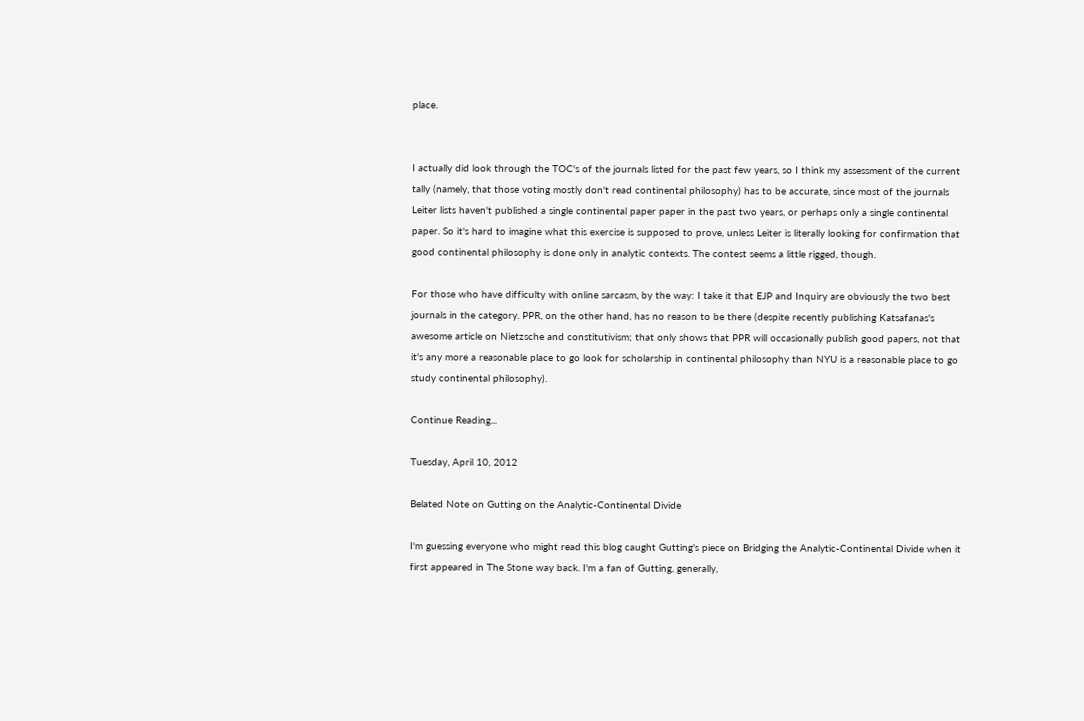place.


I actually did look through the TOC's of the journals listed for the past few years, so I think my assessment of the current tally (namely, that those voting mostly don't read continental philosophy) has to be accurate, since most of the journals Leiter lists haven't published a single continental paper paper in the past two years, or perhaps only a single continental paper. So it's hard to imagine what this exercise is supposed to prove, unless Leiter is literally looking for confirmation that good continental philosophy is done only in analytic contexts. The contest seems a little rigged, though.

For those who have difficulty with online sarcasm, by the way: I take it that EJP and Inquiry are obviously the two best journals in the category. PPR, on the other hand, has no reason to be there (despite recently publishing Katsafanas's awesome article on Nietzsche and constitutivism; that only shows that PPR will occasionally publish good papers, not that it's any more a reasonable place to go look for scholarship in continental philosophy than NYU is a reasonable place to go study continental philosophy).

Continue Reading...

Tuesday, April 10, 2012

Belated Note on Gutting on the Analytic-Continental Divide

I'm guessing everyone who might read this blog caught Gutting's piece on Bridging the Analytic-Continental Divide when it first appeared in The Stone way back. I'm a fan of Gutting, generally,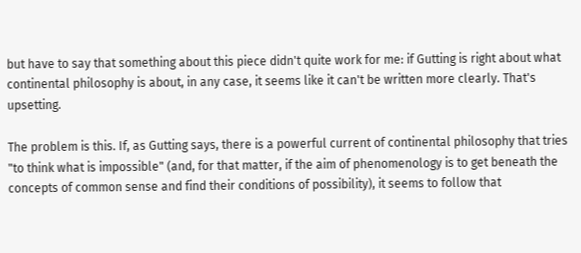but have to say that something about this piece didn't quite work for me: if Gutting is right about what continental philosophy is about, in any case, it seems like it can't be written more clearly. That's upsetting.

The problem is this. If, as Gutting says, there is a powerful current of continental philosophy that tries "to think what is impossible" (and, for that matter, if the aim of phenomenology is to get beneath the concepts of common sense and find their conditions of possibility), it seems to follow that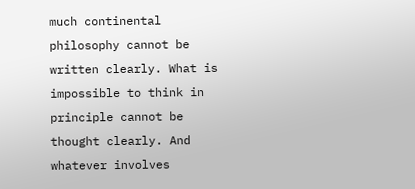much continental philosophy cannot be written clearly. What is impossible to think in principle cannot be thought clearly. And whatever involves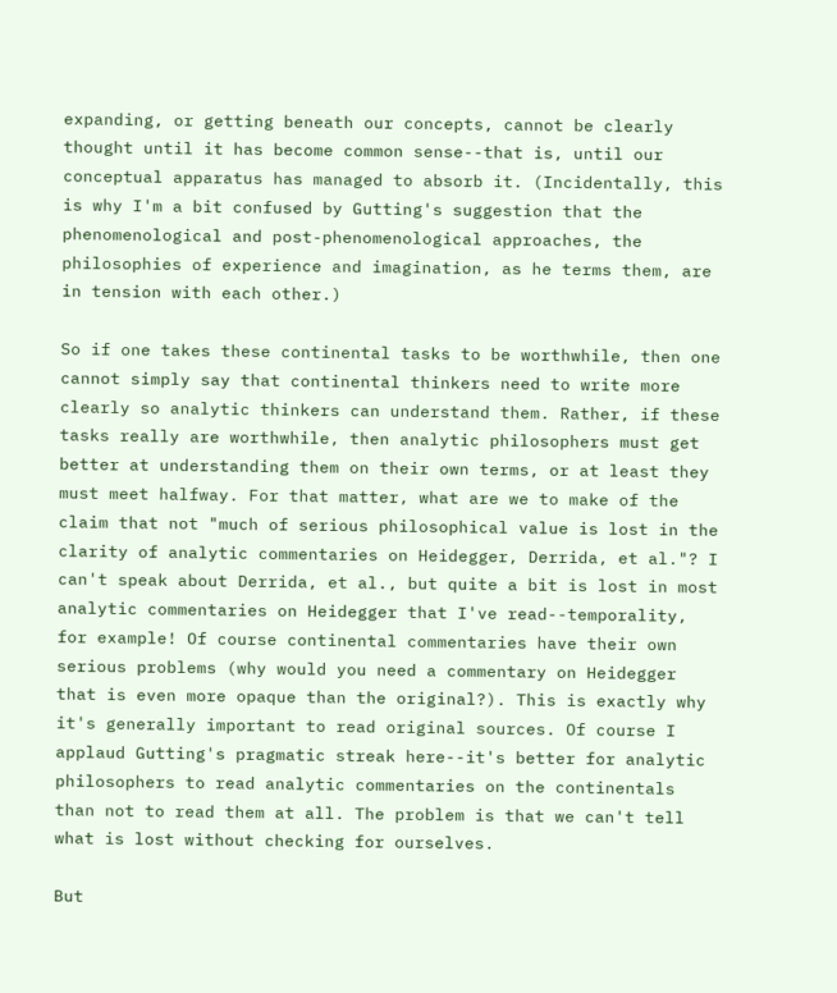expanding, or getting beneath our concepts, cannot be clearly thought until it has become common sense--that is, until our conceptual apparatus has managed to absorb it. (Incidentally, this is why I'm a bit confused by Gutting's suggestion that the phenomenological and post-phenomenological approaches, the philosophies of experience and imagination, as he terms them, are in tension with each other.)

So if one takes these continental tasks to be worthwhile, then one cannot simply say that continental thinkers need to write more clearly so analytic thinkers can understand them. Rather, if these tasks really are worthwhile, then analytic philosophers must get better at understanding them on their own terms, or at least they must meet halfway. For that matter, what are we to make of the claim that not "much of serious philosophical value is lost in the clarity of analytic commentaries on Heidegger, Derrida, et al."? I can't speak about Derrida, et al., but quite a bit is lost in most analytic commentaries on Heidegger that I've read--temporality, for example! Of course continental commentaries have their own serious problems (why would you need a commentary on Heidegger that is even more opaque than the original?). This is exactly why it's generally important to read original sources. Of course I applaud Gutting's pragmatic streak here--it's better for analytic philosophers to read analytic commentaries on the continentals than not to read them at all. The problem is that we can't tell what is lost without checking for ourselves.

But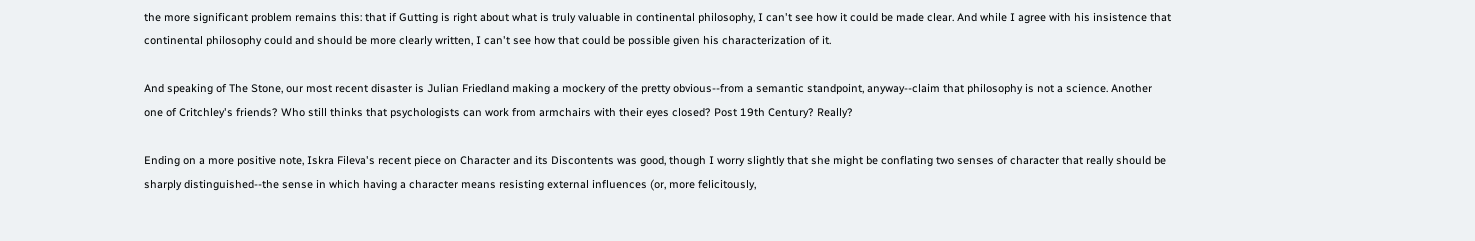the more significant problem remains this: that if Gutting is right about what is truly valuable in continental philosophy, I can't see how it could be made clear. And while I agree with his insistence that continental philosophy could and should be more clearly written, I can't see how that could be possible given his characterization of it.

And speaking of The Stone, our most recent disaster is Julian Friedland making a mockery of the pretty obvious--from a semantic standpoint, anyway--claim that philosophy is not a science. Another one of Critchley's friends? Who still thinks that psychologists can work from armchairs with their eyes closed? Post 19th Century? Really?

Ending on a more positive note, Iskra Fileva's recent piece on Character and its Discontents was good, though I worry slightly that she might be conflating two senses of character that really should be sharply distinguished--the sense in which having a character means resisting external influences (or, more felicitously,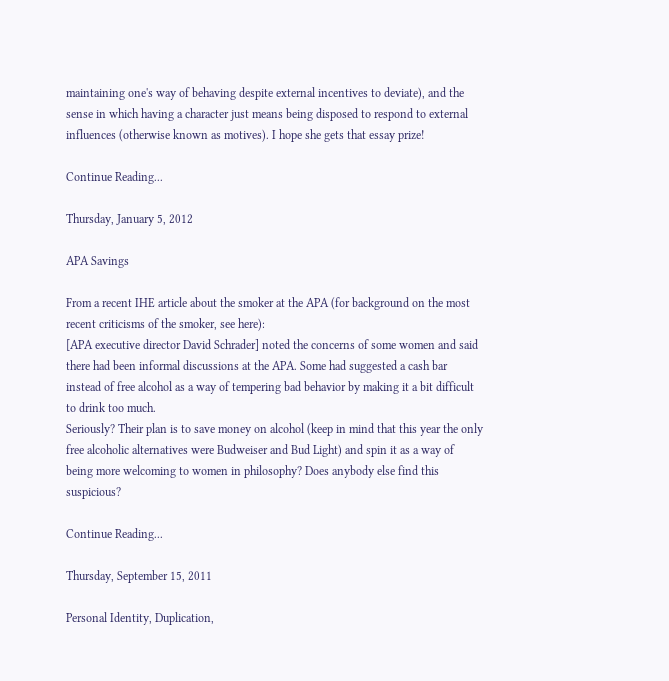maintaining one's way of behaving despite external incentives to deviate), and the sense in which having a character just means being disposed to respond to external influences (otherwise known as motives). I hope she gets that essay prize!

Continue Reading...

Thursday, January 5, 2012

APA Savings

From a recent IHE article about the smoker at the APA (for background on the most recent criticisms of the smoker, see here):
[APA executive director David Schrader] noted the concerns of some women and said there had been informal discussions at the APA. Some had suggested a cash bar instead of free alcohol as a way of tempering bad behavior by making it a bit difficult to drink too much.
Seriously? Their plan is to save money on alcohol (keep in mind that this year the only free alcoholic alternatives were Budweiser and Bud Light) and spin it as a way of being more welcoming to women in philosophy? Does anybody else find this suspicious?

Continue Reading...

Thursday, September 15, 2011

Personal Identity, Duplication,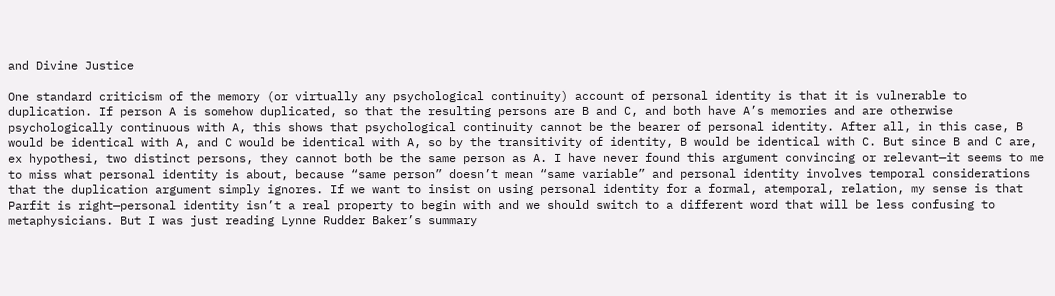and Divine Justice

One standard criticism of the memory (or virtually any psychological continuity) account of personal identity is that it is vulnerable to duplication. If person A is somehow duplicated, so that the resulting persons are B and C, and both have A’s memories and are otherwise psychologically continuous with A, this shows that psychological continuity cannot be the bearer of personal identity. After all, in this case, B would be identical with A, and C would be identical with A, so by the transitivity of identity, B would be identical with C. But since B and C are, ex hypothesi, two distinct persons, they cannot both be the same person as A. I have never found this argument convincing or relevant—it seems to me to miss what personal identity is about, because “same person” doesn’t mean “same variable” and personal identity involves temporal considerations that the duplication argument simply ignores. If we want to insist on using personal identity for a formal, atemporal, relation, my sense is that Parfit is right—personal identity isn’t a real property to begin with and we should switch to a different word that will be less confusing to metaphysicians. But I was just reading Lynne Rudder Baker’s summary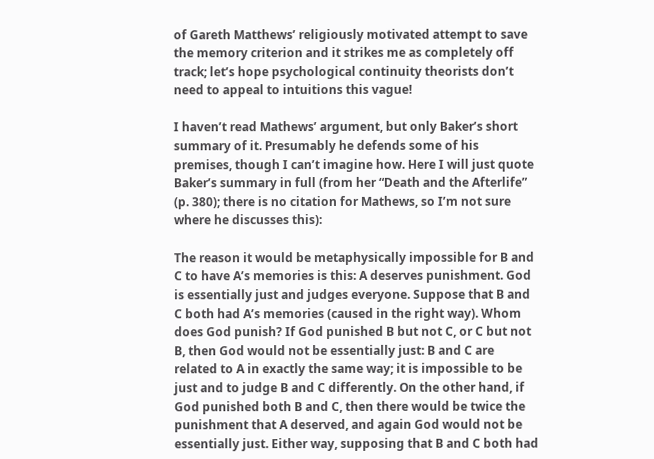of Gareth Matthews’ religiously motivated attempt to save the memory criterion and it strikes me as completely off track; let’s hope psychological continuity theorists don’t need to appeal to intuitions this vague!

I haven’t read Mathews’ argument, but only Baker’s short summary of it. Presumably he defends some of his premises, though I can’t imagine how. Here I will just quote Baker’s summary in full (from her “Death and the Afterlife” (p. 380); there is no citation for Mathews, so I’m not sure where he discusses this):

The reason it would be metaphysically impossible for B and C to have A’s memories is this: A deserves punishment. God is essentially just and judges everyone. Suppose that B and C both had A’s memories (caused in the right way). Whom does God punish? If God punished B but not C, or C but not B, then God would not be essentially just: B and C are related to A in exactly the same way; it is impossible to be just and to judge B and C differently. On the other hand, if God punished both B and C, then there would be twice the punishment that A deserved, and again God would not be essentially just. Either way, supposing that B and C both had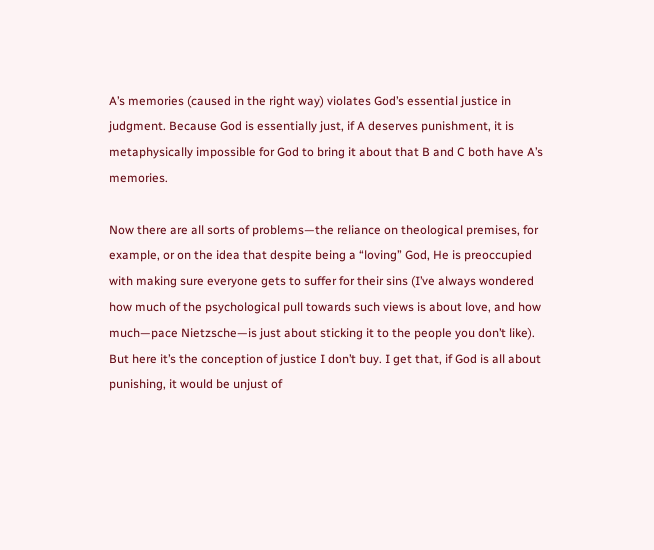A’s memories (caused in the right way) violates God’s essential justice in judgment. Because God is essentially just, if A deserves punishment, it is metaphysically impossible for God to bring it about that B and C both have A’s memories.

Now there are all sorts of problems—the reliance on theological premises, for example, or on the idea that despite being a “loving” God, He is preoccupied with making sure everyone gets to suffer for their sins (I’ve always wondered how much of the psychological pull towards such views is about love, and how much—pace Nietzsche—is just about sticking it to the people you don’t like). But here it’s the conception of justice I don’t buy. I get that, if God is all about punishing, it would be unjust of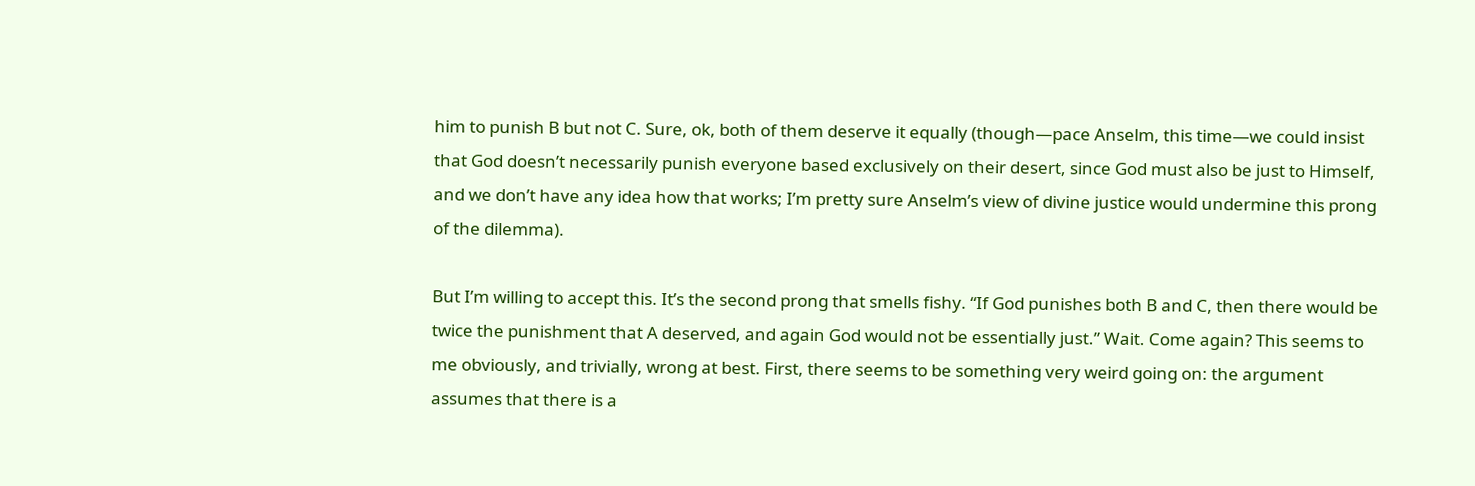him to punish B but not C. Sure, ok, both of them deserve it equally (though—pace Anselm, this time—we could insist that God doesn’t necessarily punish everyone based exclusively on their desert, since God must also be just to Himself, and we don’t have any idea how that works; I’m pretty sure Anselm’s view of divine justice would undermine this prong of the dilemma).

But I’m willing to accept this. It’s the second prong that smells fishy. “If God punishes both B and C, then there would be twice the punishment that A deserved, and again God would not be essentially just.” Wait. Come again? This seems to me obviously, and trivially, wrong at best. First, there seems to be something very weird going on: the argument assumes that there is a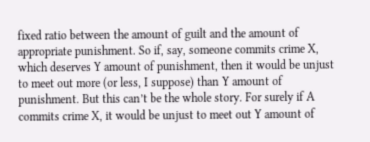fixed ratio between the amount of guilt and the amount of appropriate punishment. So if, say, someone commits crime X, which deserves Y amount of punishment, then it would be unjust to meet out more (or less, I suppose) than Y amount of punishment. But this can’t be the whole story. For surely if A commits crime X, it would be unjust to meet out Y amount of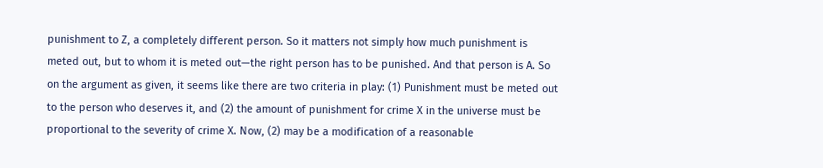punishment to Z, a completely different person. So it matters not simply how much punishment is meted out, but to whom it is meted out—the right person has to be punished. And that person is A. So on the argument as given, it seems like there are two criteria in play: (1) Punishment must be meted out to the person who deserves it, and (2) the amount of punishment for crime X in the universe must be proportional to the severity of crime X. Now, (2) may be a modification of a reasonable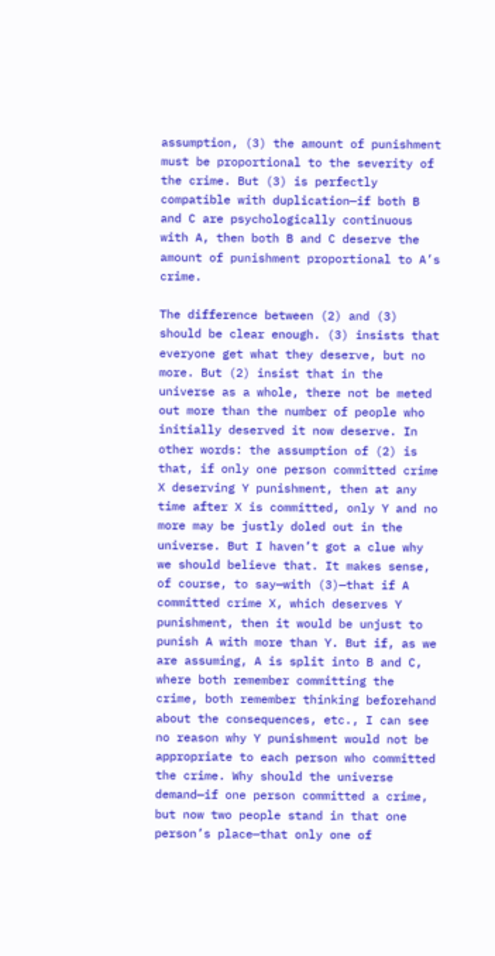assumption, (3) the amount of punishment must be proportional to the severity of the crime. But (3) is perfectly compatible with duplication—if both B and C are psychologically continuous with A, then both B and C deserve the amount of punishment proportional to A’s crime.

The difference between (2) and (3) should be clear enough. (3) insists that everyone get what they deserve, but no more. But (2) insist that in the universe as a whole, there not be meted out more than the number of people who initially deserved it now deserve. In other words: the assumption of (2) is that, if only one person committed crime X deserving Y punishment, then at any time after X is committed, only Y and no more may be justly doled out in the universe. But I haven’t got a clue why we should believe that. It makes sense, of course, to say—with (3)—that if A committed crime X, which deserves Y punishment, then it would be unjust to punish A with more than Y. But if, as we are assuming, A is split into B and C, where both remember committing the crime, both remember thinking beforehand about the consequences, etc., I can see no reason why Y punishment would not be appropriate to each person who committed the crime. Why should the universe demand—if one person committed a crime, but now two people stand in that one person’s place—that only one of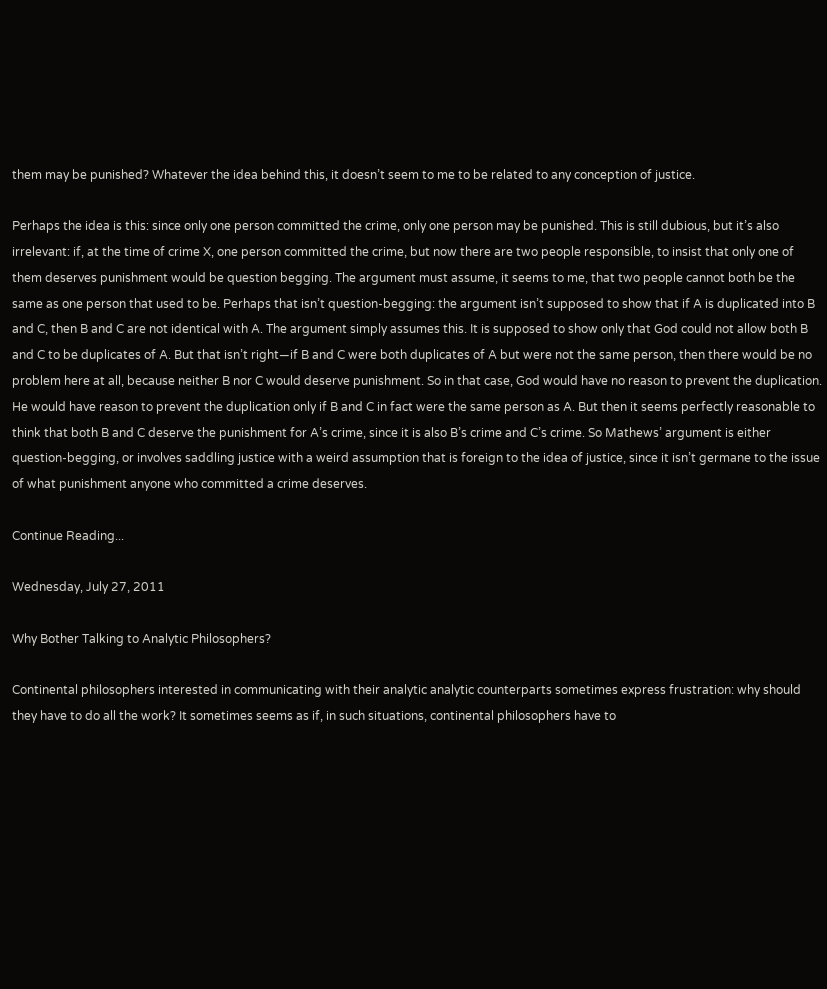them may be punished? Whatever the idea behind this, it doesn’t seem to me to be related to any conception of justice.

Perhaps the idea is this: since only one person committed the crime, only one person may be punished. This is still dubious, but it’s also irrelevant: if, at the time of crime X, one person committed the crime, but now there are two people responsible, to insist that only one of them deserves punishment would be question begging. The argument must assume, it seems to me, that two people cannot both be the same as one person that used to be. Perhaps that isn’t question-begging: the argument isn’t supposed to show that if A is duplicated into B and C, then B and C are not identical with A. The argument simply assumes this. It is supposed to show only that God could not allow both B and C to be duplicates of A. But that isn’t right—if B and C were both duplicates of A but were not the same person, then there would be no problem here at all, because neither B nor C would deserve punishment. So in that case, God would have no reason to prevent the duplication. He would have reason to prevent the duplication only if B and C in fact were the same person as A. But then it seems perfectly reasonable to think that both B and C deserve the punishment for A’s crime, since it is also B’s crime and C’s crime. So Mathews’ argument is either question-begging, or involves saddling justice with a weird assumption that is foreign to the idea of justice, since it isn’t germane to the issue of what punishment anyone who committed a crime deserves.

Continue Reading...

Wednesday, July 27, 2011

Why Bother Talking to Analytic Philosophers?

Continental philosophers interested in communicating with their analytic analytic counterparts sometimes express frustration: why should they have to do all the work? It sometimes seems as if, in such situations, continental philosophers have to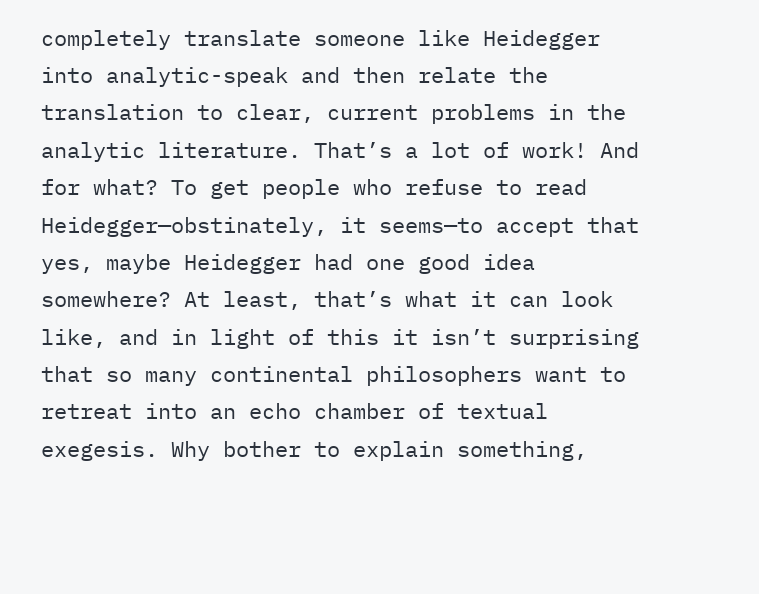completely translate someone like Heidegger into analytic-speak and then relate the translation to clear, current problems in the analytic literature. That’s a lot of work! And for what? To get people who refuse to read Heidegger—obstinately, it seems—to accept that yes, maybe Heidegger had one good idea somewhere? At least, that’s what it can look like, and in light of this it isn’t surprising that so many continental philosophers want to retreat into an echo chamber of textual exegesis. Why bother to explain something,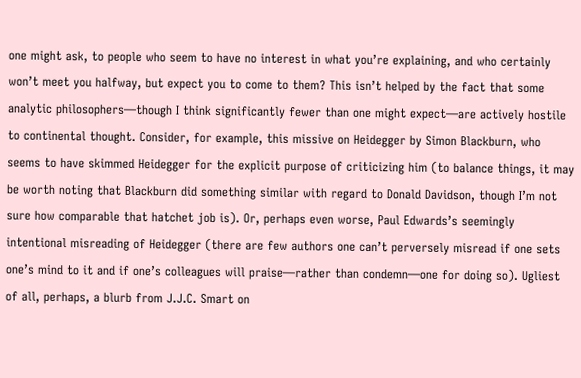one might ask, to people who seem to have no interest in what you’re explaining, and who certainly won’t meet you halfway, but expect you to come to them? This isn’t helped by the fact that some analytic philosophers—though I think significantly fewer than one might expect—are actively hostile to continental thought. Consider, for example, this missive on Heidegger by Simon Blackburn, who seems to have skimmed Heidegger for the explicit purpose of criticizing him (to balance things, it may be worth noting that Blackburn did something similar with regard to Donald Davidson, though I’m not sure how comparable that hatchet job is). Or, perhaps even worse, Paul Edwards’s seemingly intentional misreading of Heidegger (there are few authors one can’t perversely misread if one sets one’s mind to it and if one’s colleagues will praise—rather than condemn—one for doing so). Ugliest of all, perhaps, a blurb from J.J.C. Smart on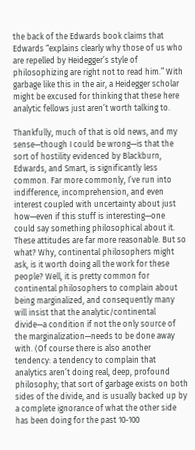the back of the Edwards book claims that Edwards “explains clearly why those of us who are repelled by Heidegger’s style of philosophizing are right not to read him.” With garbage like this in the air, a Heidegger scholar might be excused for thinking that these here analytic fellows just aren’t worth talking to.

Thankfully, much of that is old news, and my sense—though I could be wrong—is that the sort of hostility evidenced by Blackburn, Edwards, and Smart, is significantly less common. Far more commonly, I’ve run into indifference, incomprehension, and even interest coupled with uncertainty about just how—even if this stuff is interesting—one could say something philosophical about it. These attitudes are far more reasonable. But so what? Why, continental philosophers might ask, is it worth doing all the work for these people? Well, it is pretty common for continental philosophers to complain about being marginalized, and consequently many will insist that the analytic/continental divide—a condition if not the only source of the marginalization—needs to be done away with. (Of course there is also another tendency: a tendency to complain that analytics aren’t doing real, deep, profound philosophy; that sort of garbage exists on both sides of the divide, and is usually backed up by a complete ignorance of what the other side has been doing for the past 10-100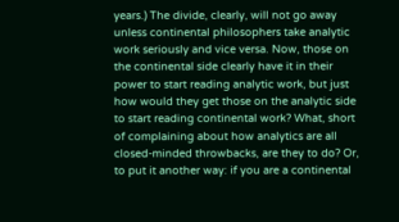years.) The divide, clearly, will not go away unless continental philosophers take analytic work seriously and vice versa. Now, those on the continental side clearly have it in their power to start reading analytic work, but just how would they get those on the analytic side to start reading continental work? What, short of complaining about how analytics are all closed-minded throwbacks, are they to do? Or, to put it another way: if you are a continental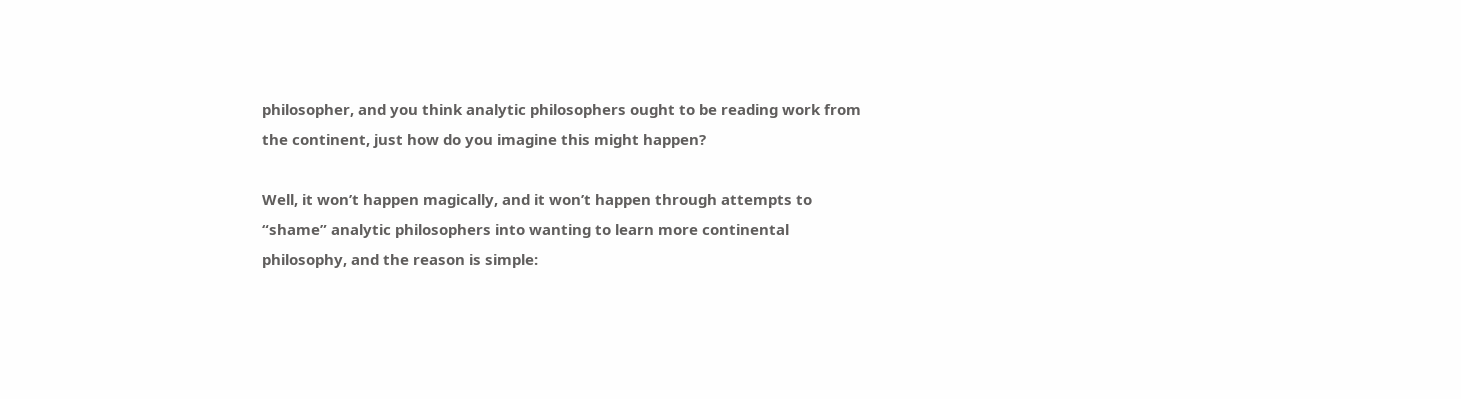philosopher, and you think analytic philosophers ought to be reading work from the continent, just how do you imagine this might happen?

Well, it won’t happen magically, and it won’t happen through attempts to “shame” analytic philosophers into wanting to learn more continental philosophy, and the reason is simple: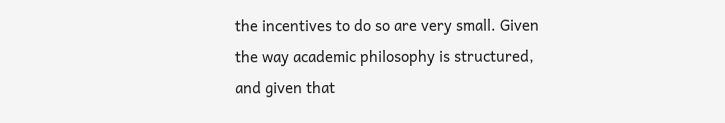the incentives to do so are very small. Given the way academic philosophy is structured, and given that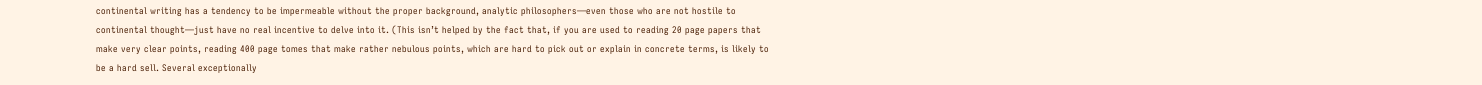continental writing has a tendency to be impermeable without the proper background, analytic philosophers—even those who are not hostile to continental thought—just have no real incentive to delve into it. (This isn’t helped by the fact that, if you are used to reading 20 page papers that make very clear points, reading 400 page tomes that make rather nebulous points, which are hard to pick out or explain in concrete terms, is likely to be a hard sell. Several exceptionally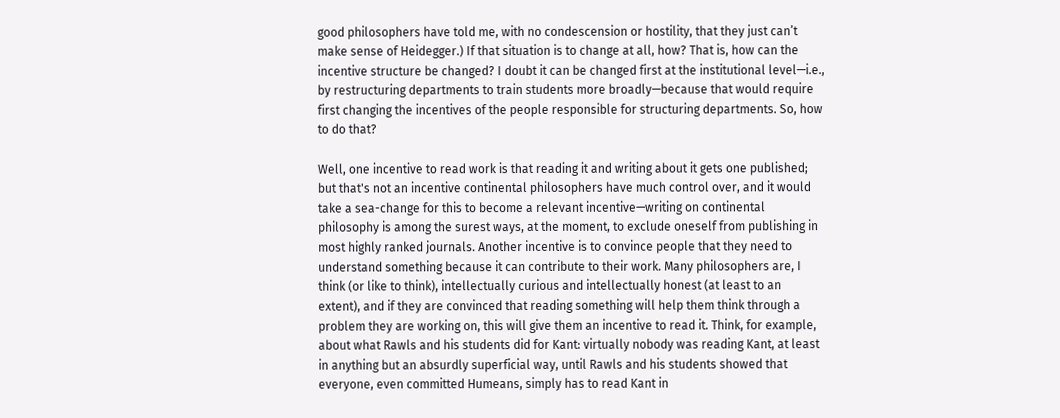good philosophers have told me, with no condescension or hostility, that they just can’t make sense of Heidegger.) If that situation is to change at all, how? That is, how can the incentive structure be changed? I doubt it can be changed first at the institutional level—i.e., by restructuring departments to train students more broadly—because that would require first changing the incentives of the people responsible for structuring departments. So, how to do that?

Well, one incentive to read work is that reading it and writing about it gets one published; but that's not an incentive continental philosophers have much control over, and it would take a sea-change for this to become a relevant incentive—writing on continental philosophy is among the surest ways, at the moment, to exclude oneself from publishing in most highly ranked journals. Another incentive is to convince people that they need to understand something because it can contribute to their work. Many philosophers are, I think (or like to think), intellectually curious and intellectually honest (at least to an extent), and if they are convinced that reading something will help them think through a problem they are working on, this will give them an incentive to read it. Think, for example, about what Rawls and his students did for Kant: virtually nobody was reading Kant, at least in anything but an absurdly superficial way, until Rawls and his students showed that everyone, even committed Humeans, simply has to read Kant in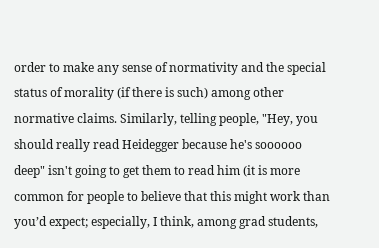order to make any sense of normativity and the special status of morality (if there is such) among other normative claims. Similarly, telling people, "Hey, you should really read Heidegger because he's soooooo deep" isn't going to get them to read him (it is more common for people to believe that this might work than you’d expect; especially, I think, among grad students,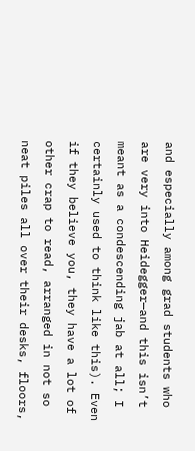and especially among grad students who are very into Heidegger—and this isn’t meant as a condescending jab at all; I certainly used to think like this). Even if they believe you, they have a lot of other crap to read, arranged in not so neat piles all over their desks, floors,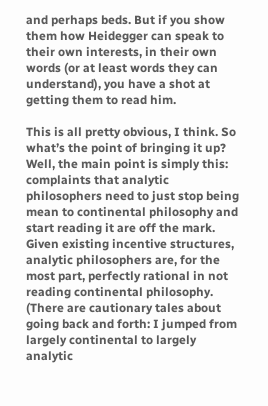and perhaps beds. But if you show them how Heidegger can speak to their own interests, in their own words (or at least words they can understand), you have a shot at getting them to read him.

This is all pretty obvious, I think. So what’s the point of bringing it up? Well, the main point is simply this: complaints that analytic philosophers need to just stop being mean to continental philosophy and start reading it are off the mark. Given existing incentive structures, analytic philosophers are, for the most part, perfectly rational in not reading continental philosophy. (There are cautionary tales about going back and forth: I jumped from largely continental to largely analytic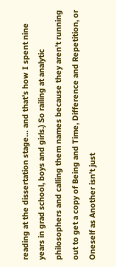reading at the dissertation stage… and that’s how I spent nine years in grad school, boys and girls.) So railing at analytic philosophers and calling them names because they aren’t running out to get a copy of Being and Time, Difference and Repetition, or Oneself as Another isn’t just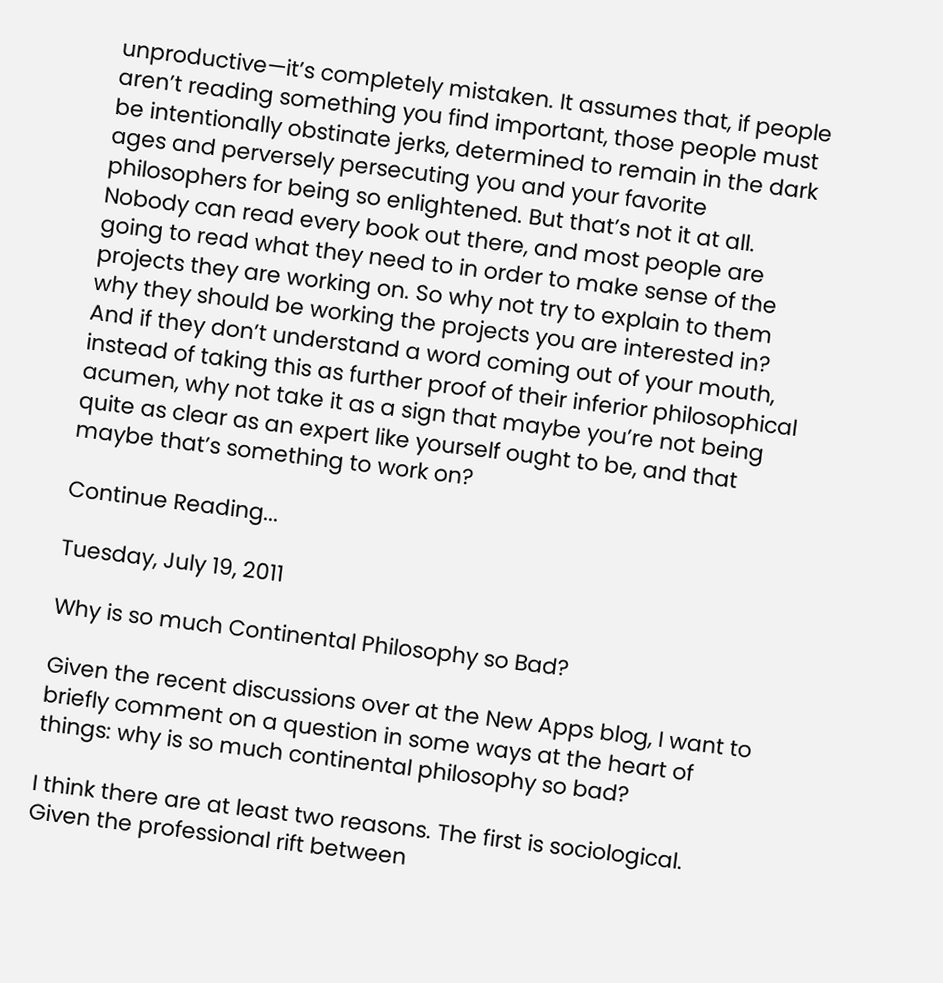unproductive—it’s completely mistaken. It assumes that, if people aren’t reading something you find important, those people must be intentionally obstinate jerks, determined to remain in the dark ages and perversely persecuting you and your favorite philosophers for being so enlightened. But that’s not it at all. Nobody can read every book out there, and most people are going to read what they need to in order to make sense of the projects they are working on. So why not try to explain to them why they should be working the projects you are interested in? And if they don’t understand a word coming out of your mouth, instead of taking this as further proof of their inferior philosophical acumen, why not take it as a sign that maybe you’re not being quite as clear as an expert like yourself ought to be, and that maybe that’s something to work on?

Continue Reading...

Tuesday, July 19, 2011

Why is so much Continental Philosophy so Bad?

Given the recent discussions over at the New Apps blog, I want to briefly comment on a question in some ways at the heart of things: why is so much continental philosophy so bad?

I think there are at least two reasons. The first is sociological. Given the professional rift between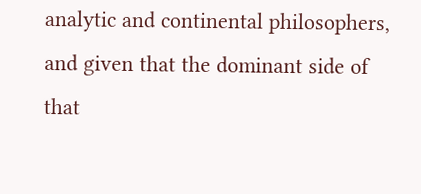analytic and continental philosophers, and given that the dominant side of that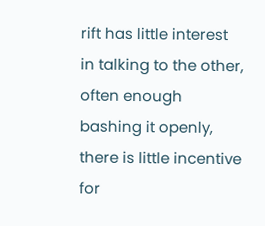rift has little interest in talking to the other, often enough bashing it openly, there is little incentive for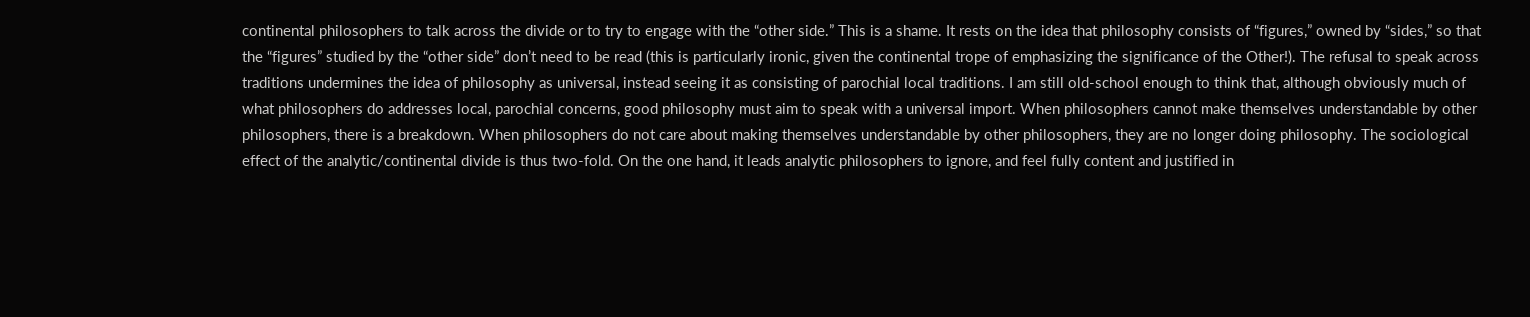continental philosophers to talk across the divide or to try to engage with the “other side.” This is a shame. It rests on the idea that philosophy consists of “figures,” owned by “sides,” so that the “figures” studied by the “other side” don’t need to be read (this is particularly ironic, given the continental trope of emphasizing the significance of the Other!). The refusal to speak across traditions undermines the idea of philosophy as universal, instead seeing it as consisting of parochial local traditions. I am still old-school enough to think that, although obviously much of what philosophers do addresses local, parochial concerns, good philosophy must aim to speak with a universal import. When philosophers cannot make themselves understandable by other philosophers, there is a breakdown. When philosophers do not care about making themselves understandable by other philosophers, they are no longer doing philosophy. The sociological effect of the analytic/continental divide is thus two-fold. On the one hand, it leads analytic philosophers to ignore, and feel fully content and justified in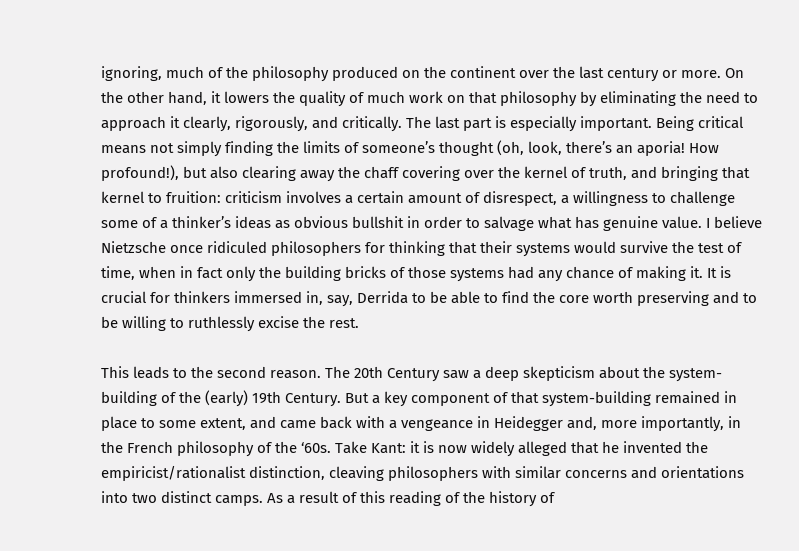ignoring, much of the philosophy produced on the continent over the last century or more. On the other hand, it lowers the quality of much work on that philosophy by eliminating the need to approach it clearly, rigorously, and critically. The last part is especially important. Being critical means not simply finding the limits of someone’s thought (oh, look, there’s an aporia! How profound!), but also clearing away the chaff covering over the kernel of truth, and bringing that kernel to fruition: criticism involves a certain amount of disrespect, a willingness to challenge some of a thinker’s ideas as obvious bullshit in order to salvage what has genuine value. I believe Nietzsche once ridiculed philosophers for thinking that their systems would survive the test of time, when in fact only the building bricks of those systems had any chance of making it. It is crucial for thinkers immersed in, say, Derrida to be able to find the core worth preserving and to be willing to ruthlessly excise the rest.

This leads to the second reason. The 20th Century saw a deep skepticism about the system-building of the (early) 19th Century. But a key component of that system-building remained in place to some extent, and came back with a vengeance in Heidegger and, more importantly, in the French philosophy of the ‘60s. Take Kant: it is now widely alleged that he invented the empiricist/rationalist distinction, cleaving philosophers with similar concerns and orientations into two distinct camps. As a result of this reading of the history of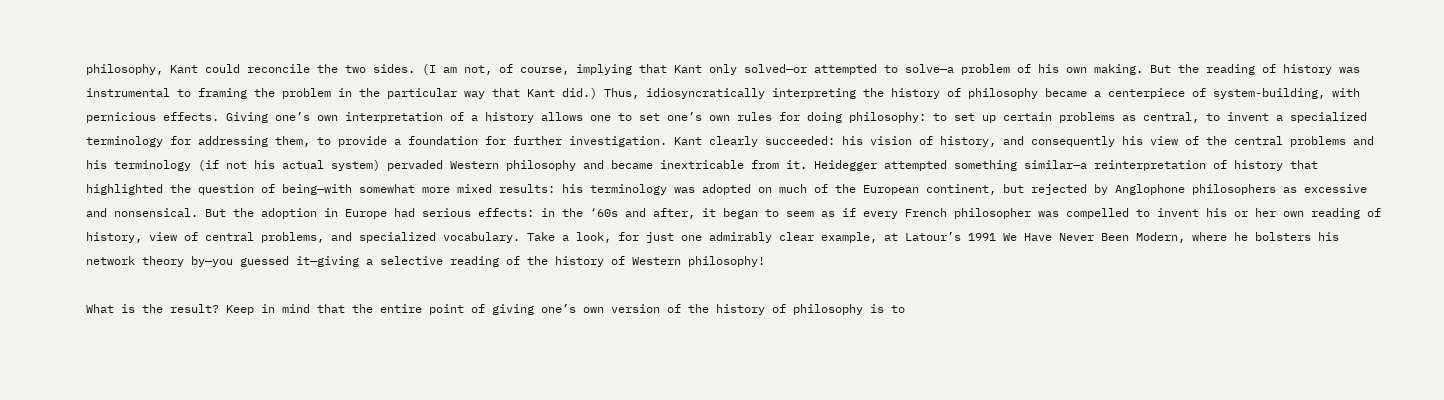philosophy, Kant could reconcile the two sides. (I am not, of course, implying that Kant only solved—or attempted to solve—a problem of his own making. But the reading of history was instrumental to framing the problem in the particular way that Kant did.) Thus, idiosyncratically interpreting the history of philosophy became a centerpiece of system-building, with pernicious effects. Giving one’s own interpretation of a history allows one to set one’s own rules for doing philosophy: to set up certain problems as central, to invent a specialized terminology for addressing them, to provide a foundation for further investigation. Kant clearly succeeded: his vision of history, and consequently his view of the central problems and his terminology (if not his actual system) pervaded Western philosophy and became inextricable from it. Heidegger attempted something similar—a reinterpretation of history that highlighted the question of being—with somewhat more mixed results: his terminology was adopted on much of the European continent, but rejected by Anglophone philosophers as excessive and nonsensical. But the adoption in Europe had serious effects: in the ‘60s and after, it began to seem as if every French philosopher was compelled to invent his or her own reading of history, view of central problems, and specialized vocabulary. Take a look, for just one admirably clear example, at Latour’s 1991 We Have Never Been Modern, where he bolsters his network theory by—you guessed it—giving a selective reading of the history of Western philosophy!

What is the result? Keep in mind that the entire point of giving one’s own version of the history of philosophy is to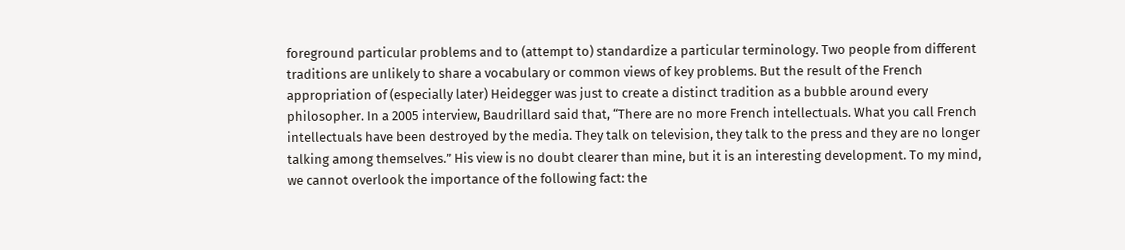foreground particular problems and to (attempt to) standardize a particular terminology. Two people from different traditions are unlikely to share a vocabulary or common views of key problems. But the result of the French appropriation of (especially later) Heidegger was just to create a distinct tradition as a bubble around every philosopher. In a 2005 interview, Baudrillard said that, “There are no more French intellectuals. What you call French intellectuals have been destroyed by the media. They talk on television, they talk to the press and they are no longer talking among themselves.” His view is no doubt clearer than mine, but it is an interesting development. To my mind, we cannot overlook the importance of the following fact: the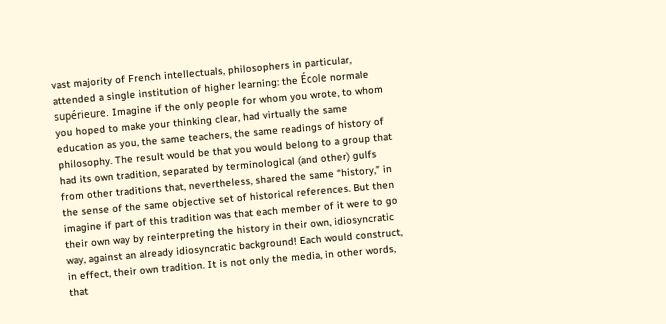vast majority of French intellectuals, philosophers in particular, attended a single institution of higher learning: the École normale supérieure. Imagine if the only people for whom you wrote, to whom you hoped to make your thinking clear, had virtually the same education as you, the same teachers, the same readings of history of philosophy. The result would be that you would belong to a group that had its own tradition, separated by terminological (and other) gulfs from other traditions that, nevertheless, shared the same “history,” in the sense of the same objective set of historical references. But then imagine if part of this tradition was that each member of it were to go their own way by reinterpreting the history in their own, idiosyncratic way, against an already idiosyncratic background! Each would construct, in effect, their own tradition. It is not only the media, in other words, that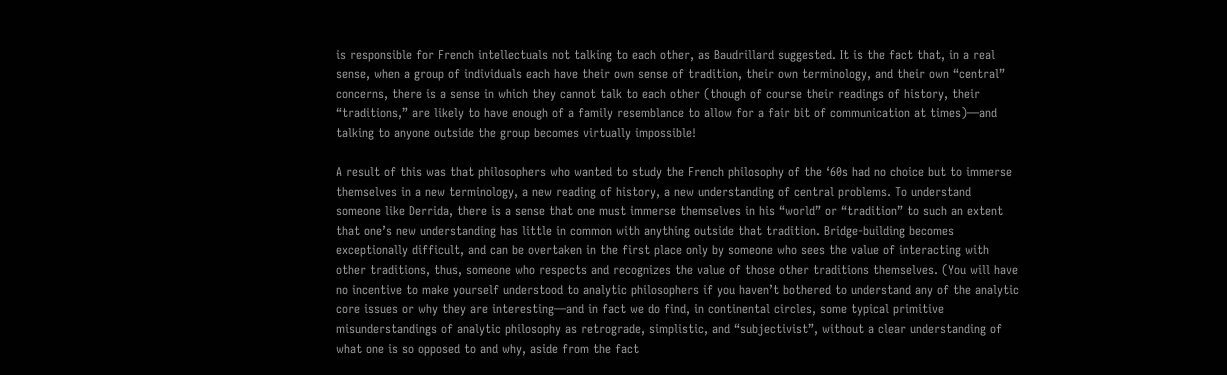is responsible for French intellectuals not talking to each other, as Baudrillard suggested. It is the fact that, in a real sense, when a group of individuals each have their own sense of tradition, their own terminology, and their own “central” concerns, there is a sense in which they cannot talk to each other (though of course their readings of history, their “traditions,” are likely to have enough of a family resemblance to allow for a fair bit of communication at times)—and talking to anyone outside the group becomes virtually impossible!

A result of this was that philosophers who wanted to study the French philosophy of the ‘60s had no choice but to immerse themselves in a new terminology, a new reading of history, a new understanding of central problems. To understand someone like Derrida, there is a sense that one must immerse themselves in his “world” or “tradition” to such an extent that one’s new understanding has little in common with anything outside that tradition. Bridge-building becomes exceptionally difficult, and can be overtaken in the first place only by someone who sees the value of interacting with other traditions, thus, someone who respects and recognizes the value of those other traditions themselves. (You will have no incentive to make yourself understood to analytic philosophers if you haven’t bothered to understand any of the analytic core issues or why they are interesting—and in fact we do find, in continental circles, some typical primitive misunderstandings of analytic philosophy as retrograde, simplistic, and “subjectivist”, without a clear understanding of what one is so opposed to and why, aside from the fact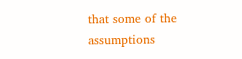that some of the assumptions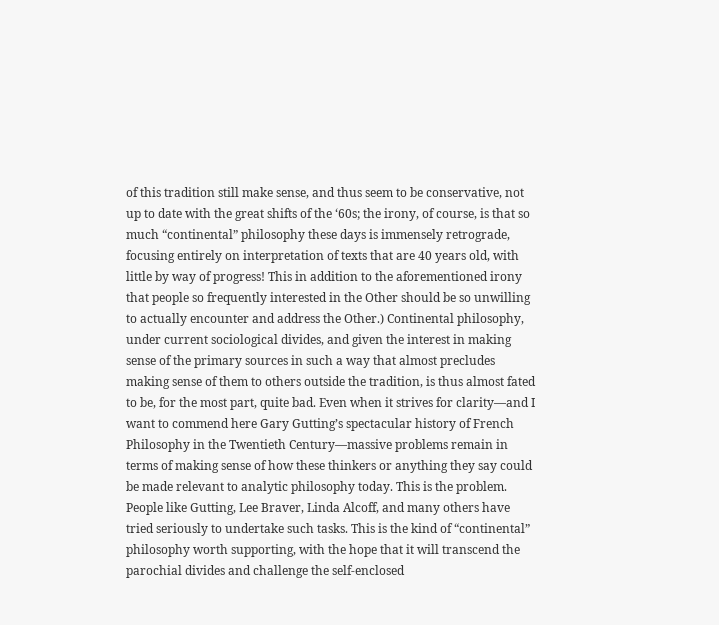of this tradition still make sense, and thus seem to be conservative, not up to date with the great shifts of the ‘60s; the irony, of course, is that so much “continental” philosophy these days is immensely retrograde, focusing entirely on interpretation of texts that are 40 years old, with little by way of progress! This in addition to the aforementioned irony that people so frequently interested in the Other should be so unwilling to actually encounter and address the Other.) Continental philosophy, under current sociological divides, and given the interest in making sense of the primary sources in such a way that almost precludes making sense of them to others outside the tradition, is thus almost fated to be, for the most part, quite bad. Even when it strives for clarity—and I want to commend here Gary Gutting’s spectacular history of French Philosophy in the Twentieth Century—massive problems remain in terms of making sense of how these thinkers or anything they say could be made relevant to analytic philosophy today. This is the problem. People like Gutting, Lee Braver, Linda Alcoff, and many others have tried seriously to undertake such tasks. This is the kind of “continental” philosophy worth supporting, with the hope that it will transcend the parochial divides and challenge the self-enclosed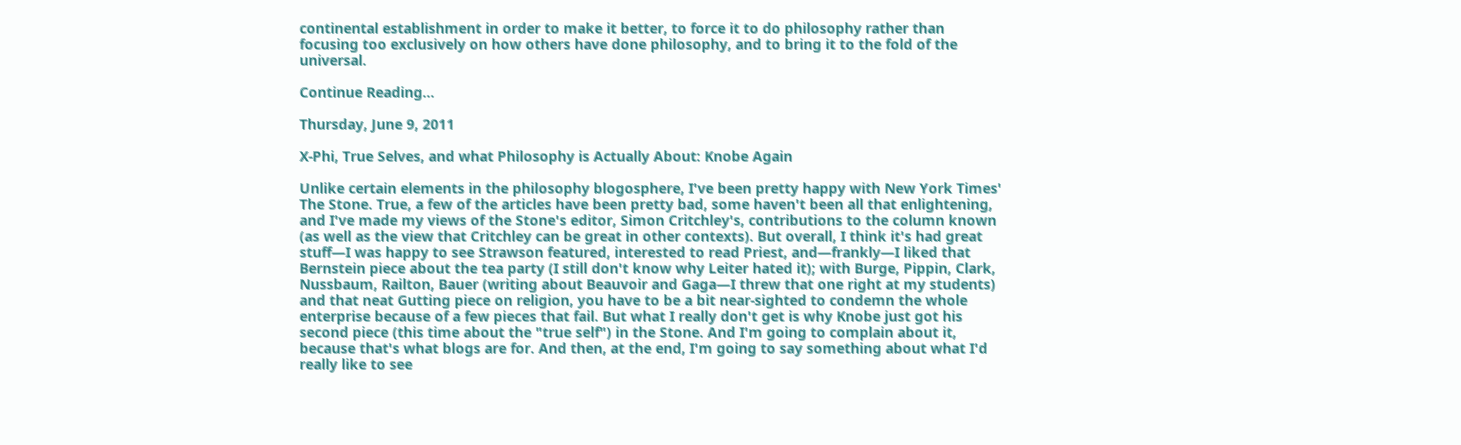continental establishment in order to make it better, to force it to do philosophy rather than focusing too exclusively on how others have done philosophy, and to bring it to the fold of the universal.

Continue Reading...

Thursday, June 9, 2011

X-Phi, True Selves, and what Philosophy is Actually About: Knobe Again

Unlike certain elements in the philosophy blogosphere, I've been pretty happy with New York Times' The Stone. True, a few of the articles have been pretty bad, some haven't been all that enlightening, and I've made my views of the Stone's editor, Simon Critchley's, contributions to the column known (as well as the view that Critchley can be great in other contexts). But overall, I think it's had great stuff—I was happy to see Strawson featured, interested to read Priest, and—frankly—I liked that Bernstein piece about the tea party (I still don't know why Leiter hated it); with Burge, Pippin, Clark, Nussbaum, Railton, Bauer (writing about Beauvoir and Gaga—I threw that one right at my students) and that neat Gutting piece on religion, you have to be a bit near-sighted to condemn the whole enterprise because of a few pieces that fail. But what I really don't get is why Knobe just got his second piece (this time about the "true self") in the Stone. And I'm going to complain about it, because that's what blogs are for. And then, at the end, I'm going to say something about what I'd really like to see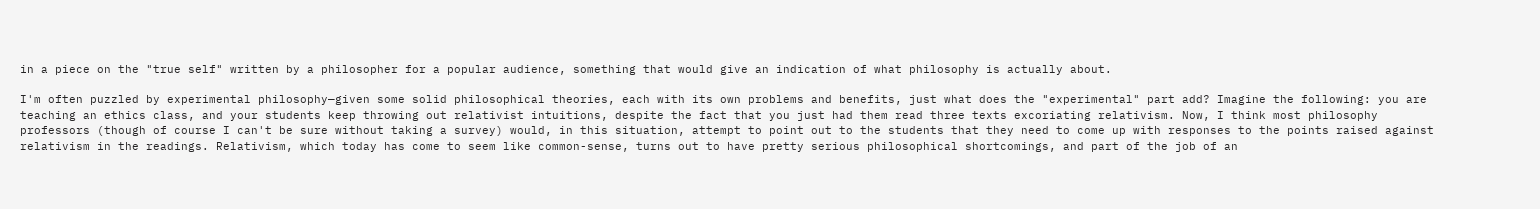in a piece on the "true self" written by a philosopher for a popular audience, something that would give an indication of what philosophy is actually about.

I'm often puzzled by experimental philosophy—given some solid philosophical theories, each with its own problems and benefits, just what does the "experimental" part add? Imagine the following: you are teaching an ethics class, and your students keep throwing out relativist intuitions, despite the fact that you just had them read three texts excoriating relativism. Now, I think most philosophy professors (though of course I can't be sure without taking a survey) would, in this situation, attempt to point out to the students that they need to come up with responses to the points raised against relativism in the readings. Relativism, which today has come to seem like common-sense, turns out to have pretty serious philosophical shortcomings, and part of the job of an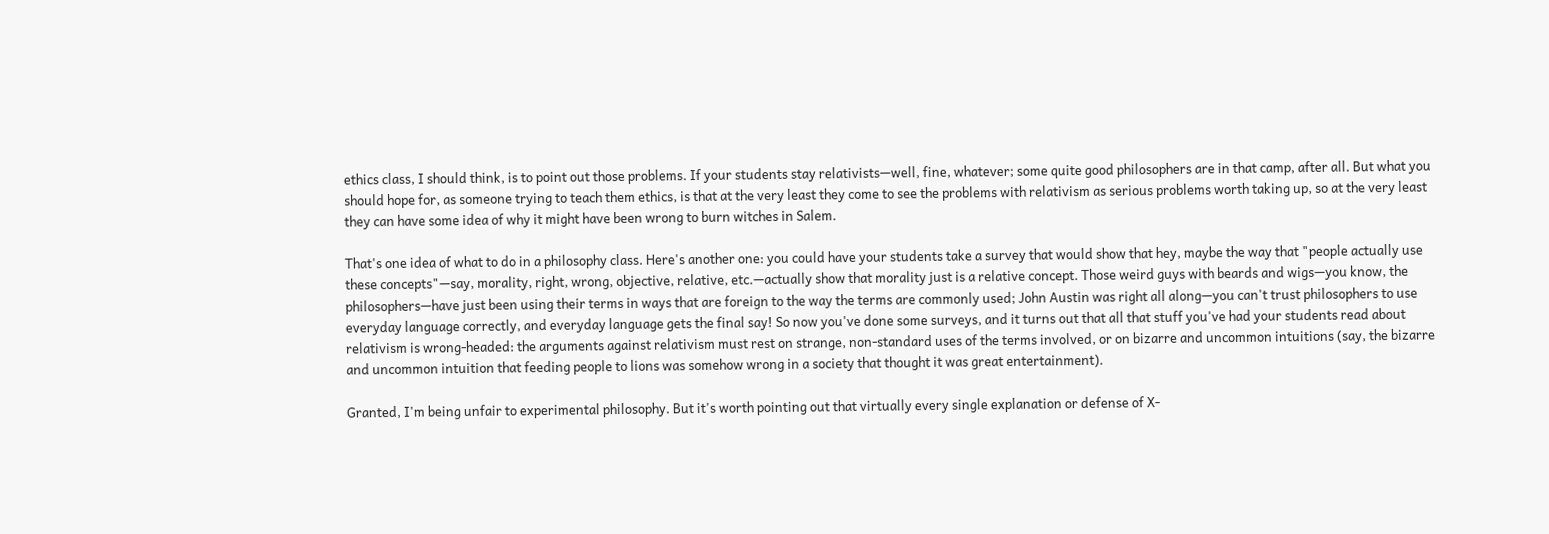ethics class, I should think, is to point out those problems. If your students stay relativists—well, fine, whatever; some quite good philosophers are in that camp, after all. But what you should hope for, as someone trying to teach them ethics, is that at the very least they come to see the problems with relativism as serious problems worth taking up, so at the very least they can have some idea of why it might have been wrong to burn witches in Salem.

That's one idea of what to do in a philosophy class. Here's another one: you could have your students take a survey that would show that hey, maybe the way that "people actually use these concepts"—say, morality, right, wrong, objective, relative, etc.—actually show that morality just is a relative concept. Those weird guys with beards and wigs—you know, the philosophers—have just been using their terms in ways that are foreign to the way the terms are commonly used; John Austin was right all along—you can't trust philosophers to use everyday language correctly, and everyday language gets the final say! So now you've done some surveys, and it turns out that all that stuff you've had your students read about relativism is wrong-headed: the arguments against relativism must rest on strange, non-standard uses of the terms involved, or on bizarre and uncommon intuitions (say, the bizarre and uncommon intuition that feeding people to lions was somehow wrong in a society that thought it was great entertainment).

Granted, I'm being unfair to experimental philosophy. But it's worth pointing out that virtually every single explanation or defense of X-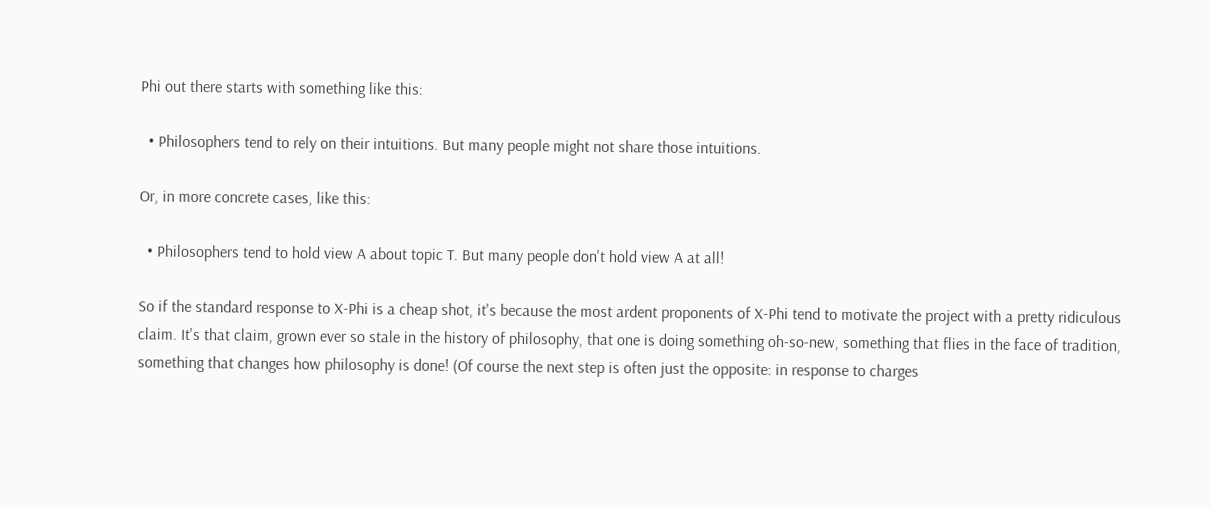Phi out there starts with something like this:

  • Philosophers tend to rely on their intuitions. But many people might not share those intuitions.

Or, in more concrete cases, like this:

  • Philosophers tend to hold view A about topic T. But many people don't hold view A at all!

So if the standard response to X-Phi is a cheap shot, it's because the most ardent proponents of X-Phi tend to motivate the project with a pretty ridiculous claim. It's that claim, grown ever so stale in the history of philosophy, that one is doing something oh-so-new, something that flies in the face of tradition, something that changes how philosophy is done! (Of course the next step is often just the opposite: in response to charges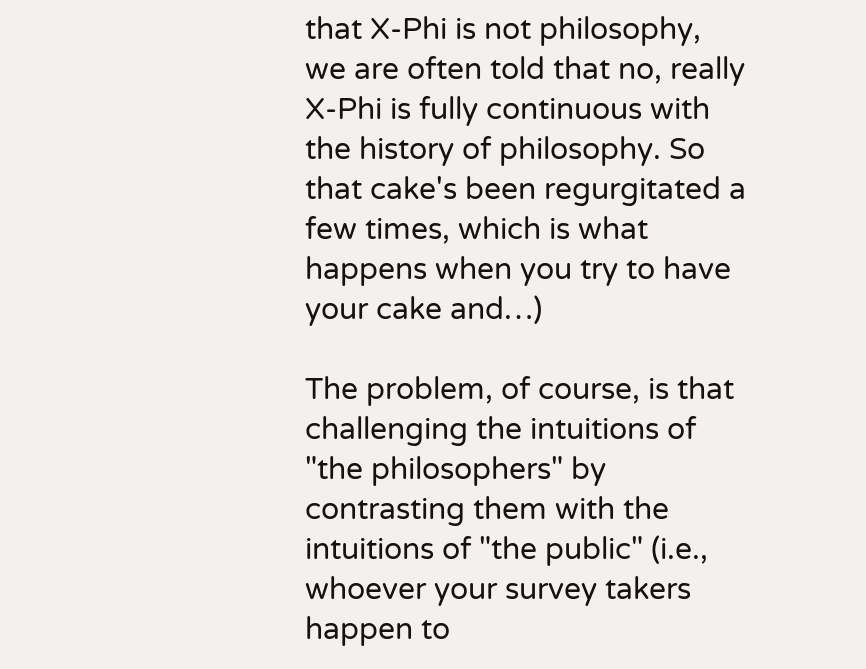that X-Phi is not philosophy, we are often told that no, really X-Phi is fully continuous with the history of philosophy. So that cake's been regurgitated a few times, which is what happens when you try to have your cake and…)

The problem, of course, is that challenging the intuitions of "the philosophers" by contrasting them with the intuitions of "the public" (i.e., whoever your survey takers happen to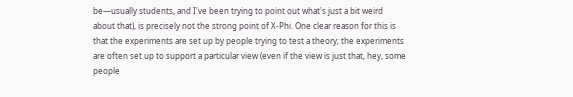be—usually students, and I've been trying to point out what's just a bit weird about that), is precisely not the strong point of X-Phi. One clear reason for this is that the experiments are set up by people trying to test a theory; the experiments are often set up to support a particular view (even if the view is just that, hey, some people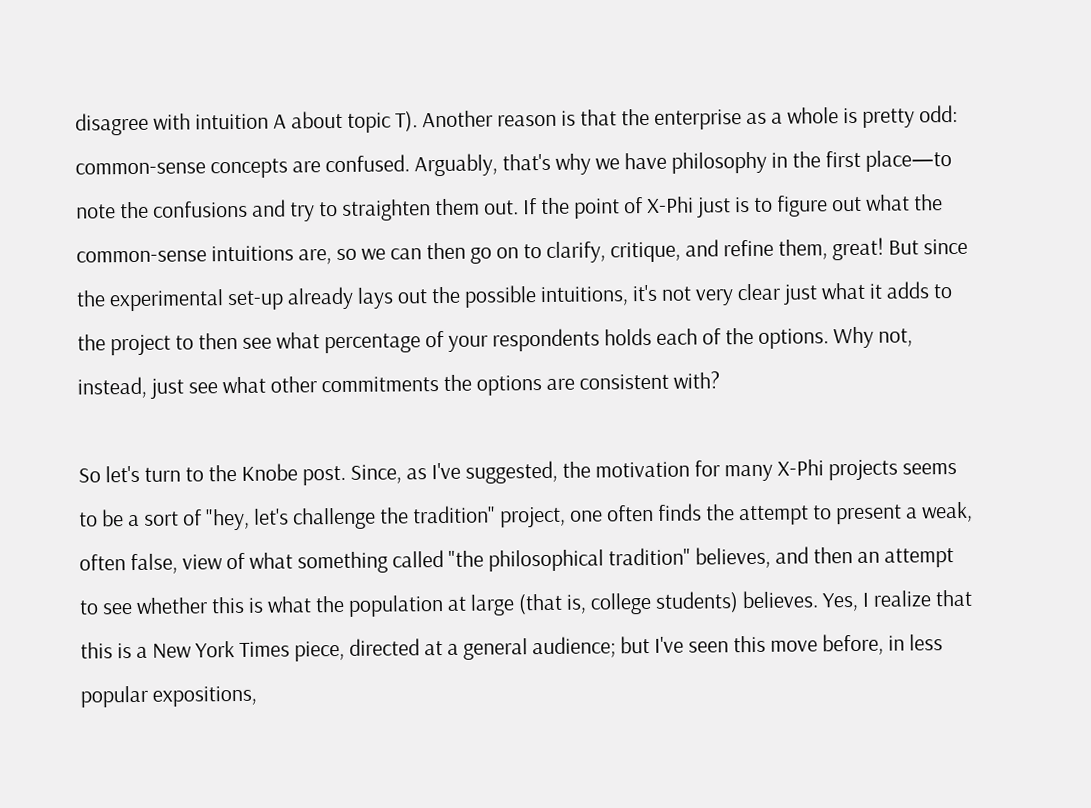disagree with intuition A about topic T). Another reason is that the enterprise as a whole is pretty odd: common-sense concepts are confused. Arguably, that's why we have philosophy in the first place—to note the confusions and try to straighten them out. If the point of X-Phi just is to figure out what the common-sense intuitions are, so we can then go on to clarify, critique, and refine them, great! But since the experimental set-up already lays out the possible intuitions, it's not very clear just what it adds to the project to then see what percentage of your respondents holds each of the options. Why not, instead, just see what other commitments the options are consistent with?

So let's turn to the Knobe post. Since, as I've suggested, the motivation for many X-Phi projects seems to be a sort of "hey, let's challenge the tradition" project, one often finds the attempt to present a weak, often false, view of what something called "the philosophical tradition" believes, and then an attempt to see whether this is what the population at large (that is, college students) believes. Yes, I realize that this is a New York Times piece, directed at a general audience; but I've seen this move before, in less popular expositions,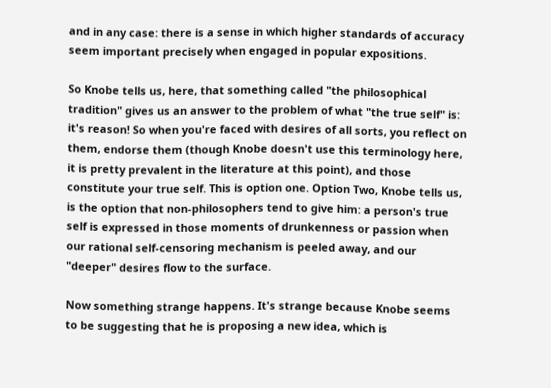and in any case: there is a sense in which higher standards of accuracy seem important precisely when engaged in popular expositions.

So Knobe tells us, here, that something called "the philosophical tradition" gives us an answer to the problem of what "the true self" is: it's reason! So when you're faced with desires of all sorts, you reflect on them, endorse them (though Knobe doesn't use this terminology here, it is pretty prevalent in the literature at this point), and those constitute your true self. This is option one. Option Two, Knobe tells us, is the option that non-philosophers tend to give him: a person's true self is expressed in those moments of drunkenness or passion when our rational self-censoring mechanism is peeled away, and our "deeper" desires flow to the surface.

Now something strange happens. It's strange because Knobe seems to be suggesting that he is proposing a new idea, which is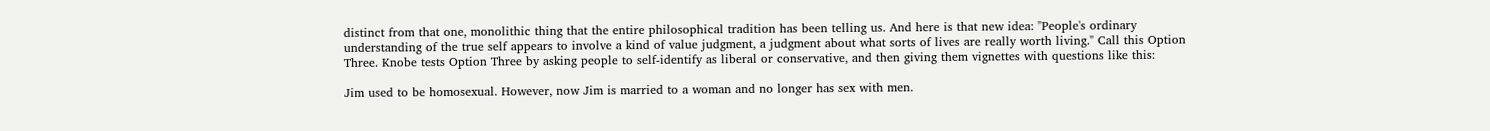distinct from that one, monolithic thing that the entire philosophical tradition has been telling us. And here is that new idea: "People's ordinary understanding of the true self appears to involve a kind of value judgment, a judgment about what sorts of lives are really worth living." Call this Option Three. Knobe tests Option Three by asking people to self-identify as liberal or conservative, and then giving them vignettes with questions like this:

Jim used to be homosexual. However, now Jim is married to a woman and no longer has sex with men.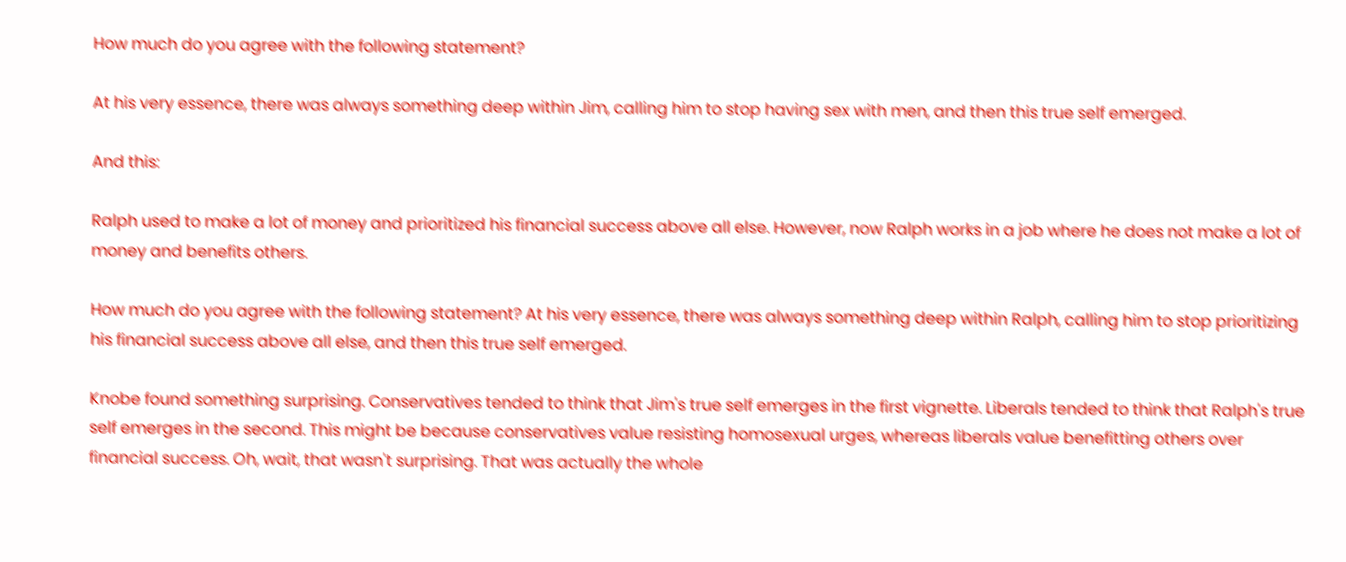How much do you agree with the following statement?

At his very essence, there was always something deep within Jim, calling him to stop having sex with men, and then this true self emerged.

And this:

Ralph used to make a lot of money and prioritized his financial success above all else. However, now Ralph works in a job where he does not make a lot of money and benefits others.

How much do you agree with the following statement? At his very essence, there was always something deep within Ralph, calling him to stop prioritizing his financial success above all else, and then this true self emerged.

Knobe found something surprising. Conservatives tended to think that Jim's true self emerges in the first vignette. Liberals tended to think that Ralph's true self emerges in the second. This might be because conservatives value resisting homosexual urges, whereas liberals value benefitting others over financial success. Oh, wait, that wasn't surprising. That was actually the whole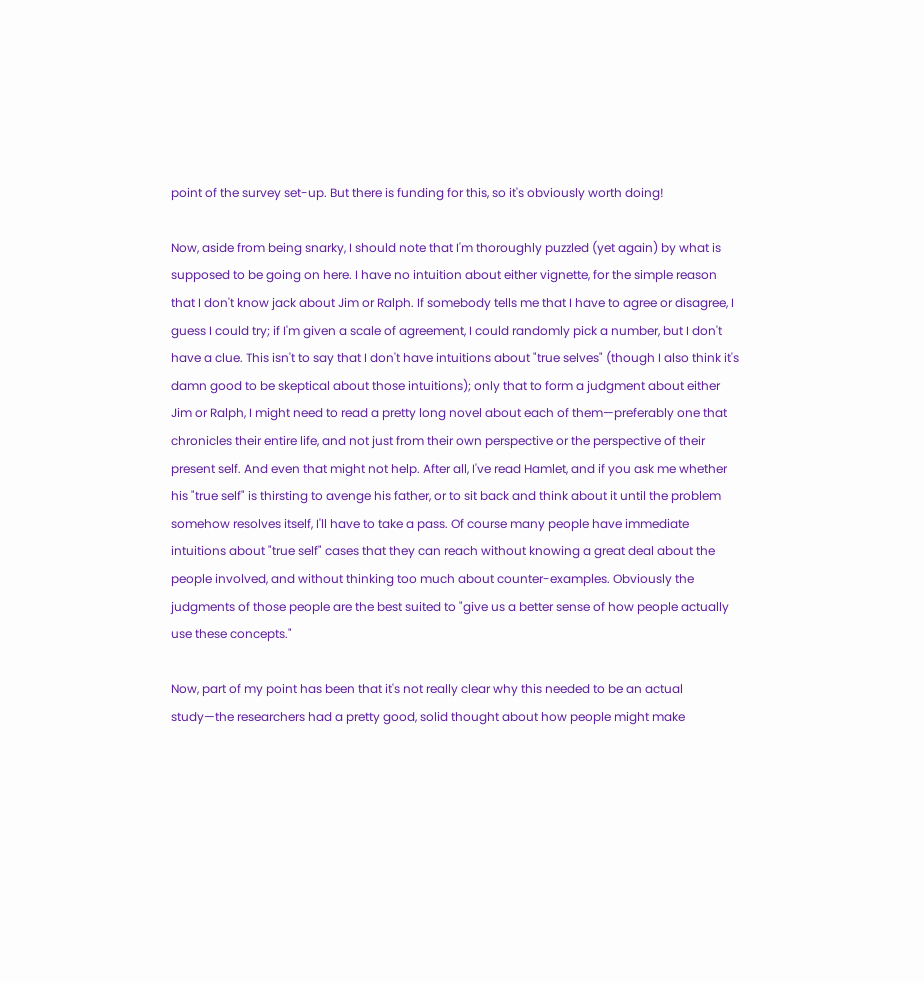point of the survey set-up. But there is funding for this, so it's obviously worth doing!

Now, aside from being snarky, I should note that I'm thoroughly puzzled (yet again) by what is supposed to be going on here. I have no intuition about either vignette, for the simple reason that I don't know jack about Jim or Ralph. If somebody tells me that I have to agree or disagree, I guess I could try; if I'm given a scale of agreement, I could randomly pick a number, but I don't have a clue. This isn't to say that I don't have intuitions about "true selves" (though I also think it's damn good to be skeptical about those intuitions); only that to form a judgment about either Jim or Ralph, I might need to read a pretty long novel about each of them—preferably one that chronicles their entire life, and not just from their own perspective or the perspective of their present self. And even that might not help. After all, I've read Hamlet, and if you ask me whether his "true self" is thirsting to avenge his father, or to sit back and think about it until the problem somehow resolves itself, I'll have to take a pass. Of course many people have immediate intuitions about "true self" cases that they can reach without knowing a great deal about the people involved, and without thinking too much about counter-examples. Obviously the judgments of those people are the best suited to "give us a better sense of how people actually use these concepts."

Now, part of my point has been that it's not really clear why this needed to be an actual study—the researchers had a pretty good, solid thought about how people might make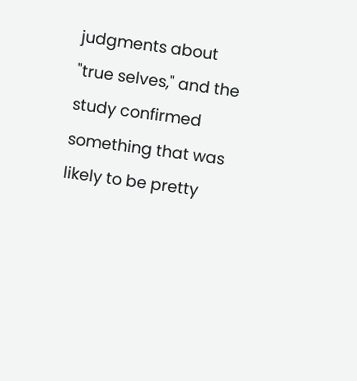judgments about "true selves," and the study confirmed something that was likely to be pretty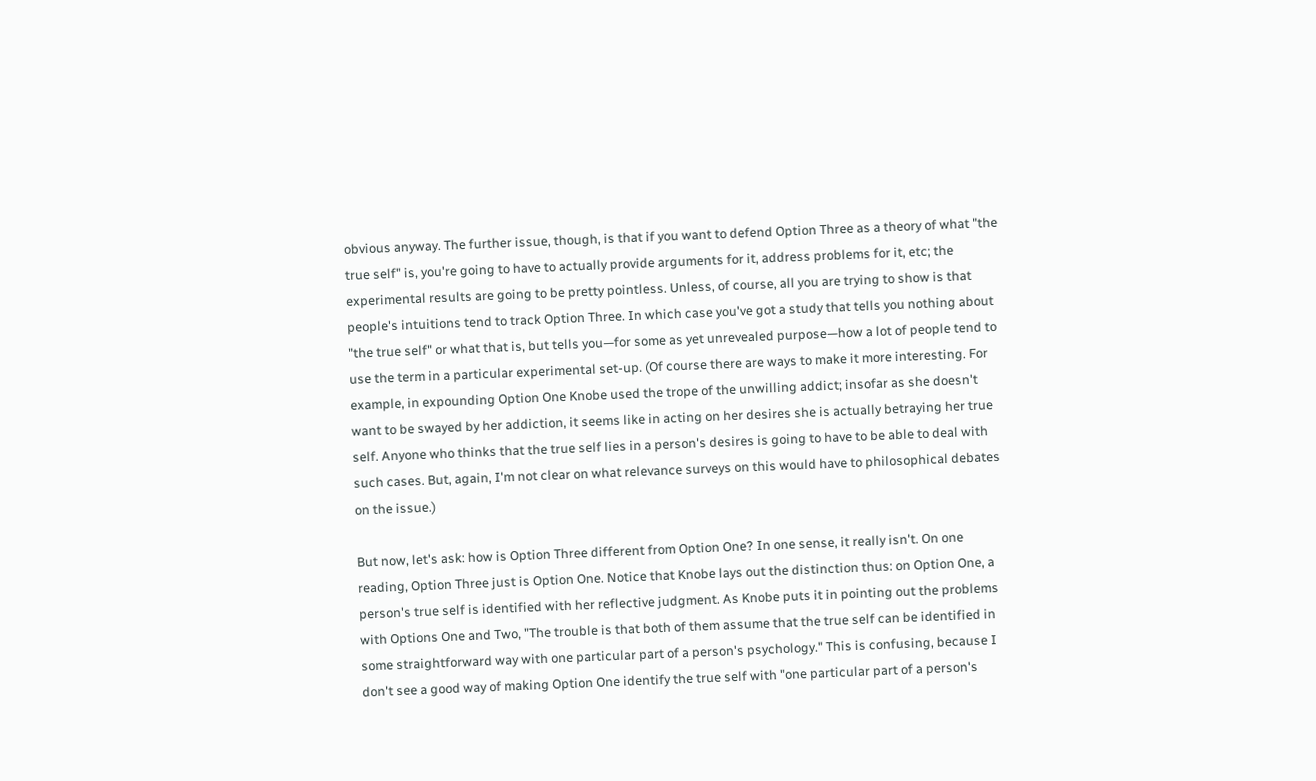obvious anyway. The further issue, though, is that if you want to defend Option Three as a theory of what "the true self" is, you're going to have to actually provide arguments for it, address problems for it, etc; the experimental results are going to be pretty pointless. Unless, of course, all you are trying to show is that people's intuitions tend to track Option Three. In which case you've got a study that tells you nothing about "the true self" or what that is, but tells you—for some as yet unrevealed purpose—how a lot of people tend to use the term in a particular experimental set-up. (Of course there are ways to make it more interesting. For example, in expounding Option One Knobe used the trope of the unwilling addict; insofar as she doesn't want to be swayed by her addiction, it seems like in acting on her desires she is actually betraying her true self. Anyone who thinks that the true self lies in a person's desires is going to have to be able to deal with such cases. But, again, I'm not clear on what relevance surveys on this would have to philosophical debates on the issue.)

But now, let's ask: how is Option Three different from Option One? In one sense, it really isn't. On one reading, Option Three just is Option One. Notice that Knobe lays out the distinction thus: on Option One, a person's true self is identified with her reflective judgment. As Knobe puts it in pointing out the problems with Options One and Two, "The trouble is that both of them assume that the true self can be identified in some straightforward way with one particular part of a person's psychology." This is confusing, because I don't see a good way of making Option One identify the true self with "one particular part of a person's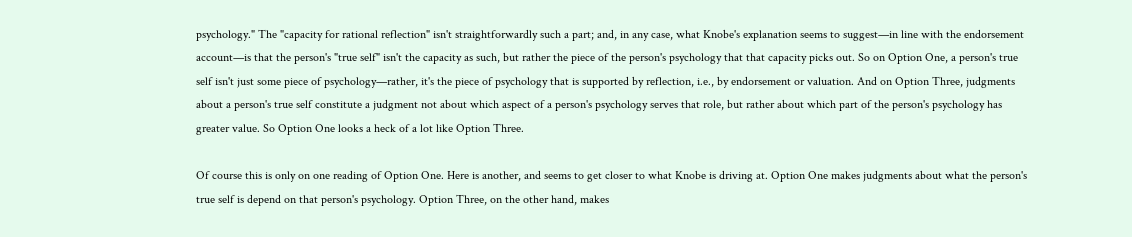psychology." The "capacity for rational reflection" isn't straightforwardly such a part; and, in any case, what Knobe's explanation seems to suggest—in line with the endorsement account—is that the person's "true self" isn't the capacity as such, but rather the piece of the person's psychology that that capacity picks out. So on Option One, a person's true self isn't just some piece of psychology—rather, it's the piece of psychology that is supported by reflection, i.e., by endorsement or valuation. And on Option Three, judgments about a person's true self constitute a judgment not about which aspect of a person's psychology serves that role, but rather about which part of the person's psychology has greater value. So Option One looks a heck of a lot like Option Three.

Of course this is only on one reading of Option One. Here is another, and seems to get closer to what Knobe is driving at. Option One makes judgments about what the person's true self is depend on that person's psychology. Option Three, on the other hand, makes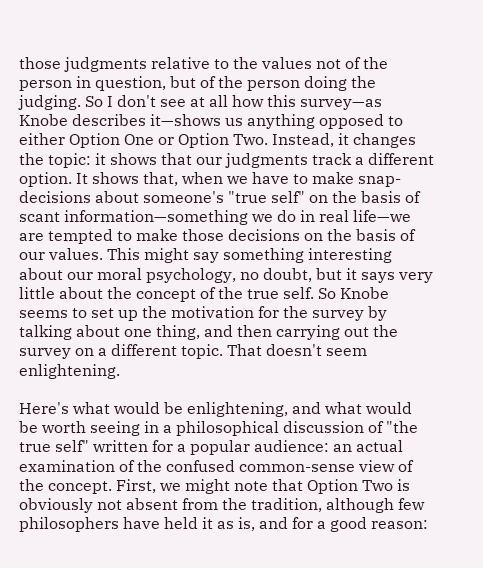those judgments relative to the values not of the person in question, but of the person doing the judging. So I don't see at all how this survey—as Knobe describes it—shows us anything opposed to either Option One or Option Two. Instead, it changes the topic: it shows that our judgments track a different option. It shows that, when we have to make snap-decisions about someone's "true self" on the basis of scant information—something we do in real life—we are tempted to make those decisions on the basis of our values. This might say something interesting about our moral psychology, no doubt, but it says very little about the concept of the true self. So Knobe seems to set up the motivation for the survey by talking about one thing, and then carrying out the survey on a different topic. That doesn't seem enlightening.

Here's what would be enlightening, and what would be worth seeing in a philosophical discussion of "the true self" written for a popular audience: an actual examination of the confused common-sense view of the concept. First, we might note that Option Two is obviously not absent from the tradition, although few philosophers have held it as is, and for a good reason: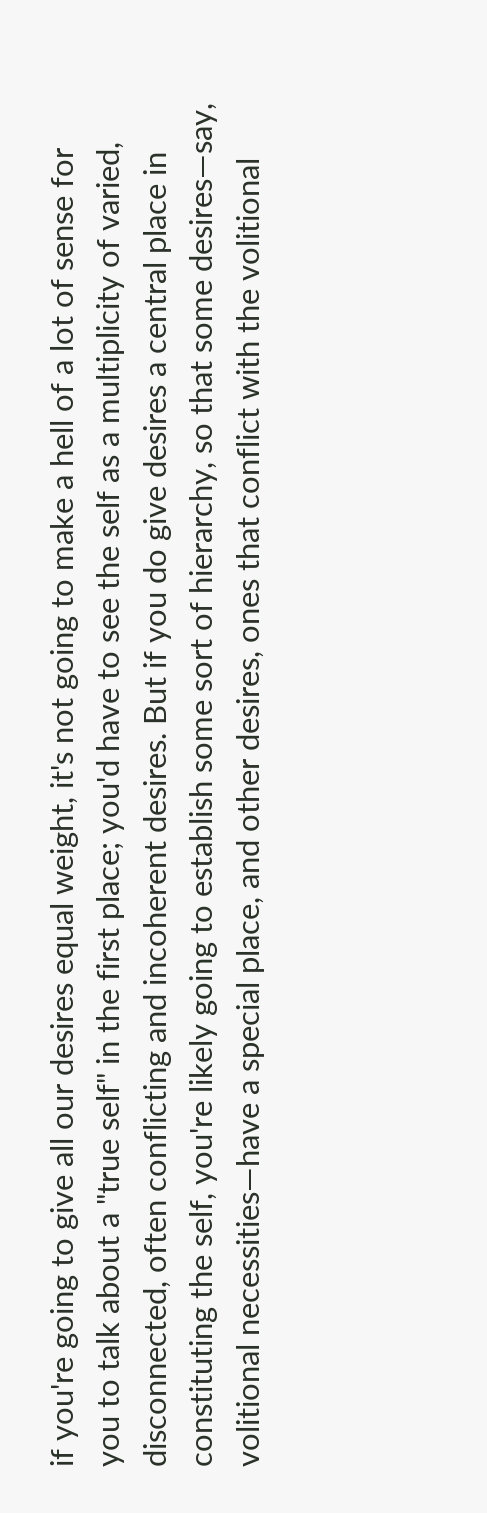if you're going to give all our desires equal weight, it's not going to make a hell of a lot of sense for you to talk about a "true self" in the first place; you'd have to see the self as a multiplicity of varied, disconnected, often conflicting and incoherent desires. But if you do give desires a central place in constituting the self, you're likely going to establish some sort of hierarchy, so that some desires—say, volitional necessities—have a special place, and other desires, ones that conflict with the volitional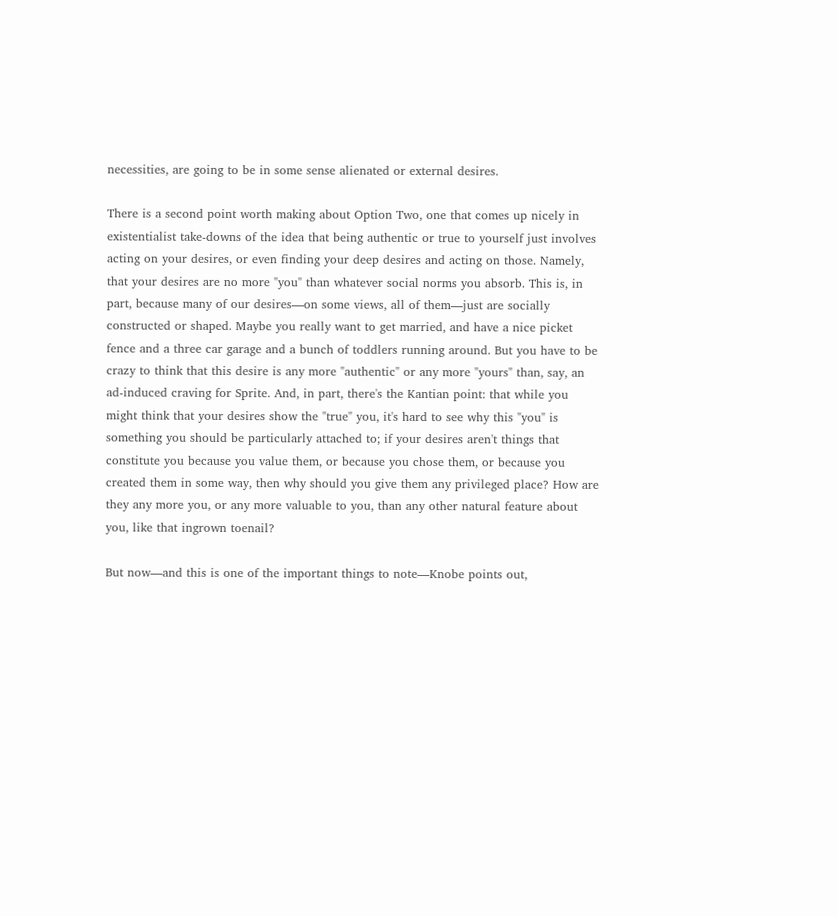necessities, are going to be in some sense alienated or external desires.

There is a second point worth making about Option Two, one that comes up nicely in existentialist take-downs of the idea that being authentic or true to yourself just involves acting on your desires, or even finding your deep desires and acting on those. Namely, that your desires are no more "you" than whatever social norms you absorb. This is, in part, because many of our desires—on some views, all of them—just are socially constructed or shaped. Maybe you really want to get married, and have a nice picket fence and a three car garage and a bunch of toddlers running around. But you have to be crazy to think that this desire is any more "authentic" or any more "yours" than, say, an ad-induced craving for Sprite. And, in part, there's the Kantian point: that while you might think that your desires show the "true" you, it's hard to see why this "you" is something you should be particularly attached to; if your desires aren't things that constitute you because you value them, or because you chose them, or because you created them in some way, then why should you give them any privileged place? How are they any more you, or any more valuable to you, than any other natural feature about you, like that ingrown toenail?

But now—and this is one of the important things to note—Knobe points out,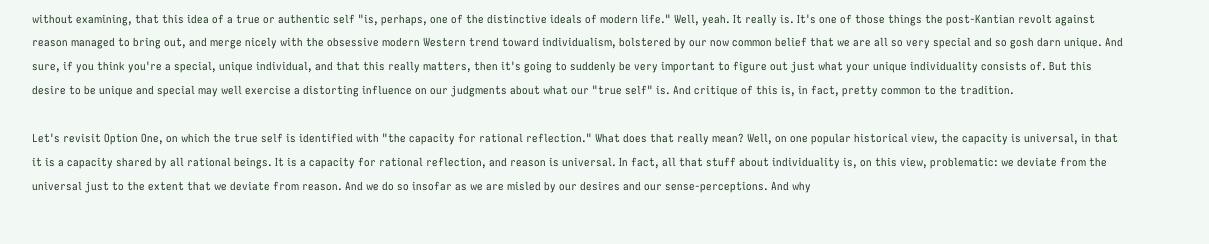without examining, that this idea of a true or authentic self "is, perhaps, one of the distinctive ideals of modern life." Well, yeah. It really is. It's one of those things the post-Kantian revolt against reason managed to bring out, and merge nicely with the obsessive modern Western trend toward individualism, bolstered by our now common belief that we are all so very special and so gosh darn unique. And sure, if you think you're a special, unique individual, and that this really matters, then it's going to suddenly be very important to figure out just what your unique individuality consists of. But this desire to be unique and special may well exercise a distorting influence on our judgments about what our "true self" is. And critique of this is, in fact, pretty common to the tradition.

Let's revisit Option One, on which the true self is identified with "the capacity for rational reflection." What does that really mean? Well, on one popular historical view, the capacity is universal, in that it is a capacity shared by all rational beings. It is a capacity for rational reflection, and reason is universal. In fact, all that stuff about individuality is, on this view, problematic: we deviate from the universal just to the extent that we deviate from reason. And we do so insofar as we are misled by our desires and our sense-perceptions. And why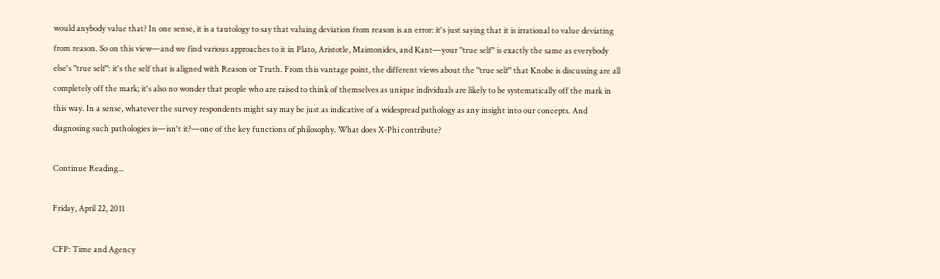would anybody value that? In one sense, it is a tautology to say that valuing deviation from reason is an error: it's just saying that it is irrational to value deviating from reason. So on this view—and we find various approaches to it in Plato, Aristotle, Maimonides, and Kant—your "true self" is exactly the same as everybody else's "true self": it's the self that is aligned with Reason or Truth. From this vantage point, the different views about the "true self" that Knobe is discussing are all completely off the mark; it's also no wonder that people who are raised to think of themselves as unique individuals are likely to be systematically off the mark in this way. In a sense, whatever the survey respondents might say may be just as indicative of a widespread pathology as any insight into our concepts. And diagnosing such pathologies is—isn't it?—one of the key functions of philosophy. What does X-Phi contribute?

Continue Reading...

Friday, April 22, 2011

CFP: Time and Agency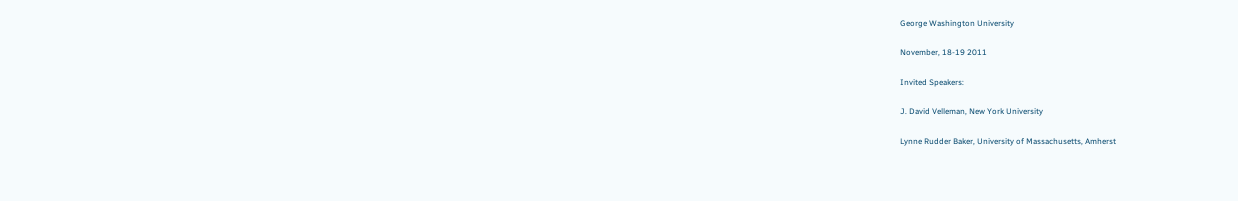George Washington University

November, 18-19 2011

Invited Speakers:

J. David Velleman, New York University

Lynne Rudder Baker, University of Massachusetts, Amherst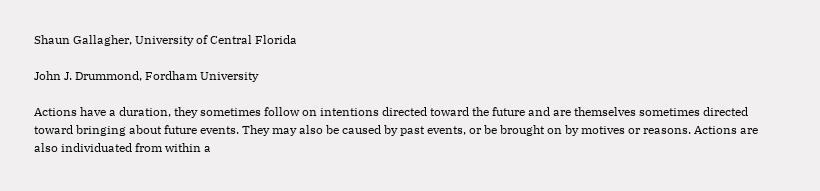Shaun Gallagher, University of Central Florida

John J. Drummond, Fordham University

Actions have a duration, they sometimes follow on intentions directed toward the future and are themselves sometimes directed toward bringing about future events. They may also be caused by past events, or be brought on by motives or reasons. Actions are also individuated from within a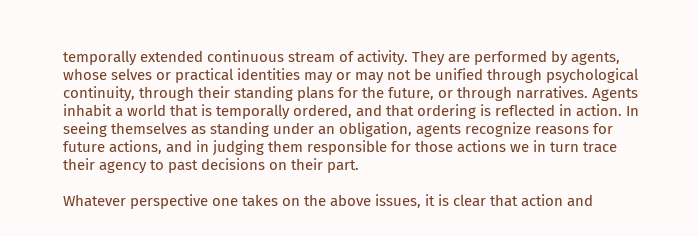temporally extended continuous stream of activity. They are performed by agents, whose selves or practical identities may or may not be unified through psychological continuity, through their standing plans for the future, or through narratives. Agents inhabit a world that is temporally ordered, and that ordering is reflected in action. In seeing themselves as standing under an obligation, agents recognize reasons for future actions, and in judging them responsible for those actions we in turn trace their agency to past decisions on their part.

Whatever perspective one takes on the above issues, it is clear that action and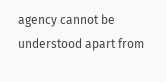agency cannot be understood apart from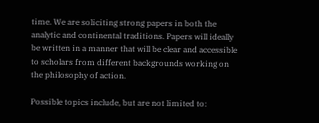time. We are soliciting strong papers in both the analytic and continental traditions. Papers will ideally be written in a manner that will be clear and accessible to scholars from different backgrounds working on the philosophy of action.

Possible topics include, but are not limited to: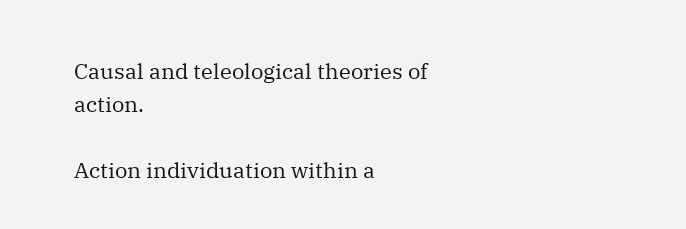Causal and teleological theories of action.

Action individuation within a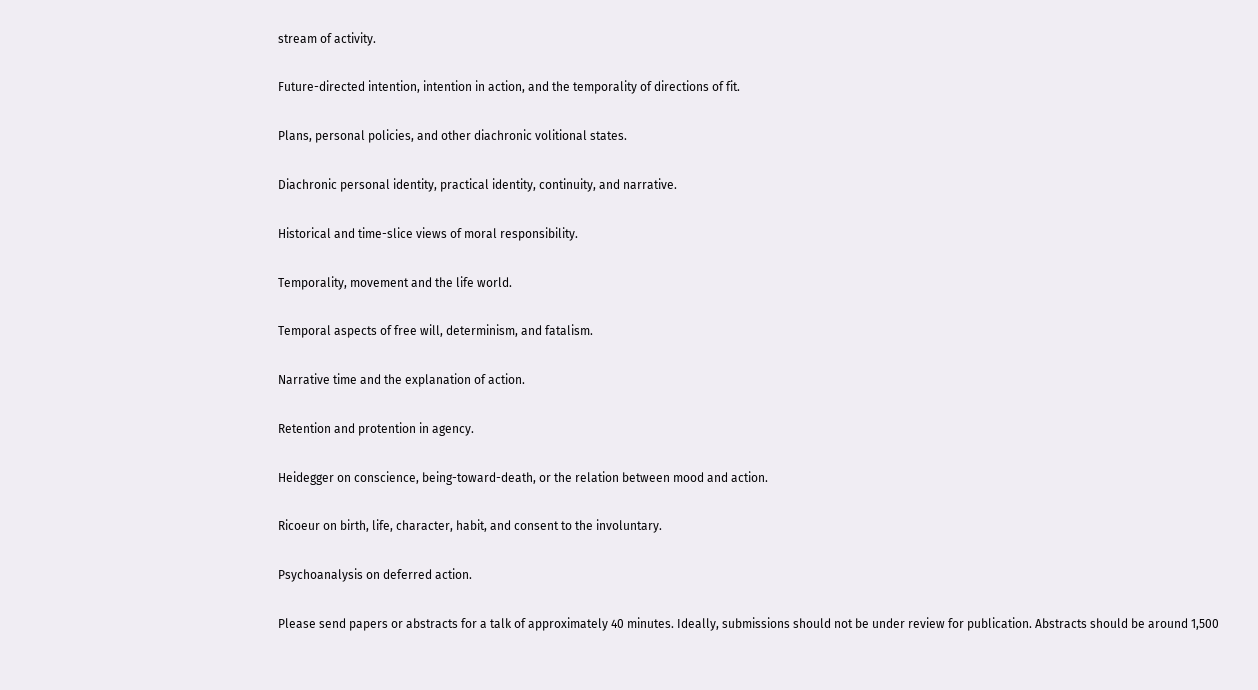stream of activity.

Future-directed intention, intention in action, and the temporality of directions of fit.

Plans, personal policies, and other diachronic volitional states.

Diachronic personal identity, practical identity, continuity, and narrative.

Historical and time-slice views of moral responsibility.

Temporality, movement and the life world.

Temporal aspects of free will, determinism, and fatalism.

Narrative time and the explanation of action.

Retention and protention in agency.

Heidegger on conscience, being-toward-death, or the relation between mood and action.

Ricoeur on birth, life, character, habit, and consent to the involuntary.

Psychoanalysis on deferred action.

Please send papers or abstracts for a talk of approximately 40 minutes. Ideally, submissions should not be under review for publication. Abstracts should be around 1,500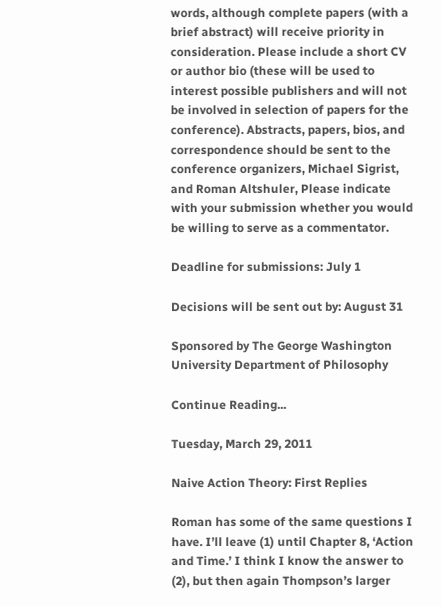words, although complete papers (with a brief abstract) will receive priority in consideration. Please include a short CV or author bio (these will be used to interest possible publishers and will not be involved in selection of papers for the conference). Abstracts, papers, bios, and correspondence should be sent to the conference organizers, Michael Sigrist, and Roman Altshuler, Please indicate with your submission whether you would be willing to serve as a commentator.

Deadline for submissions: July 1

Decisions will be sent out by: August 31

Sponsored by The George Washington University Department of Philosophy

Continue Reading...

Tuesday, March 29, 2011

Naive Action Theory: First Replies

Roman has some of the same questions I have. I’ll leave (1) until Chapter 8, ‘Action and Time.’ I think I know the answer to (2), but then again Thompson’s larger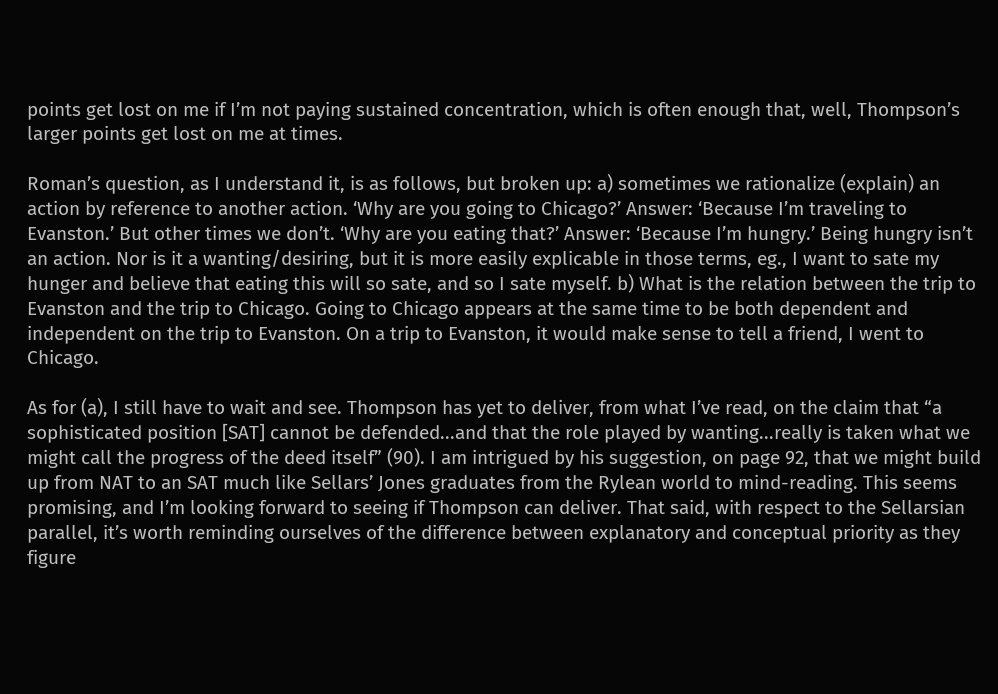points get lost on me if I’m not paying sustained concentration, which is often enough that, well, Thompson’s larger points get lost on me at times.

Roman’s question, as I understand it, is as follows, but broken up: a) sometimes we rationalize (explain) an action by reference to another action. ‘Why are you going to Chicago?’ Answer: ‘Because I’m traveling to Evanston.’ But other times we don’t. ‘Why are you eating that?’ Answer: ‘Because I’m hungry.’ Being hungry isn’t an action. Nor is it a wanting/desiring, but it is more easily explicable in those terms, eg., I want to sate my hunger and believe that eating this will so sate, and so I sate myself. b) What is the relation between the trip to Evanston and the trip to Chicago. Going to Chicago appears at the same time to be both dependent and independent on the trip to Evanston. On a trip to Evanston, it would make sense to tell a friend, I went to Chicago.

As for (a), I still have to wait and see. Thompson has yet to deliver, from what I’ve read, on the claim that “a sophisticated position [SAT] cannot be defended...and that the role played by wanting...really is taken what we might call the progress of the deed itself” (90). I am intrigued by his suggestion, on page 92, that we might build up from NAT to an SAT much like Sellars’ Jones graduates from the Rylean world to mind-reading. This seems promising, and I’m looking forward to seeing if Thompson can deliver. That said, with respect to the Sellarsian parallel, it’s worth reminding ourselves of the difference between explanatory and conceptual priority as they figure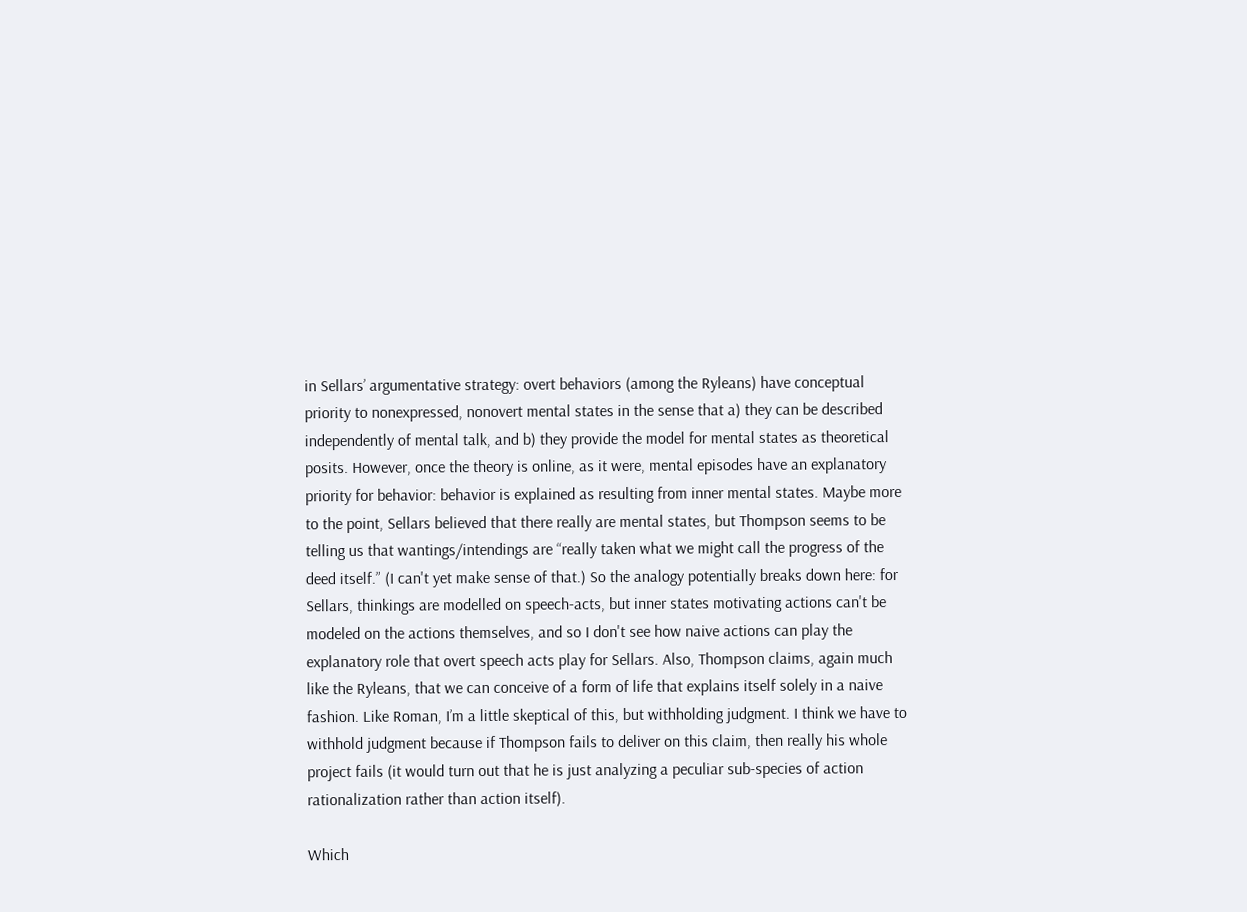in Sellars’ argumentative strategy: overt behaviors (among the Ryleans) have conceptual priority to nonexpressed, nonovert mental states in the sense that a) they can be described independently of mental talk, and b) they provide the model for mental states as theoretical posits. However, once the theory is online, as it were, mental episodes have an explanatory priority for behavior: behavior is explained as resulting from inner mental states. Maybe more to the point, Sellars believed that there really are mental states, but Thompson seems to be telling us that wantings/intendings are “really taken what we might call the progress of the deed itself.” (I can't yet make sense of that.) So the analogy potentially breaks down here: for Sellars, thinkings are modelled on speech-acts, but inner states motivating actions can't be modeled on the actions themselves, and so I don't see how naive actions can play the explanatory role that overt speech acts play for Sellars. Also, Thompson claims, again much like the Ryleans, that we can conceive of a form of life that explains itself solely in a naive fashion. Like Roman, I’m a little skeptical of this, but withholding judgment. I think we have to withhold judgment because if Thompson fails to deliver on this claim, then really his whole project fails (it would turn out that he is just analyzing a peculiar sub-species of action rationalization rather than action itself).

Which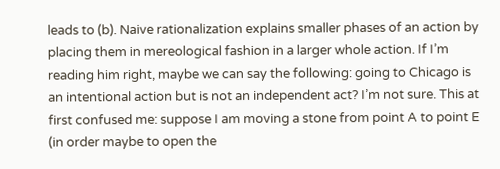leads to (b). Naive rationalization explains smaller phases of an action by placing them in mereological fashion in a larger whole action. If I’m reading him right, maybe we can say the following: going to Chicago is an intentional action but is not an independent act? I’m not sure. This at first confused me: suppose I am moving a stone from point A to point E (in order maybe to open the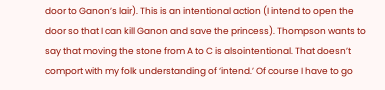door to Ganon’s lair). This is an intentional action (I intend to open the door so that I can kill Ganon and save the princess). Thompson wants to say that moving the stone from A to C is alsointentional. That doesn’t comport with my folk understanding of ‘intend.’ Of course I have to go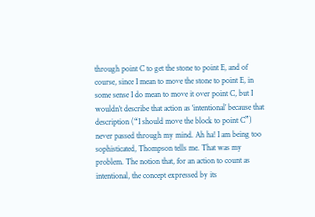through point C to get the stone to point E, and of course, since I mean to move the stone to point E, in some sense I do mean to move it over point C, but I wouldn’t describe that action as ‘intentional’ because that description (“I should move the block to point C”) never passed through my mind. Ah ha! I am being too sophisticated, Thompson tells me. That was my problem. The notion that, for an action to count as intentional, the concept expressed by its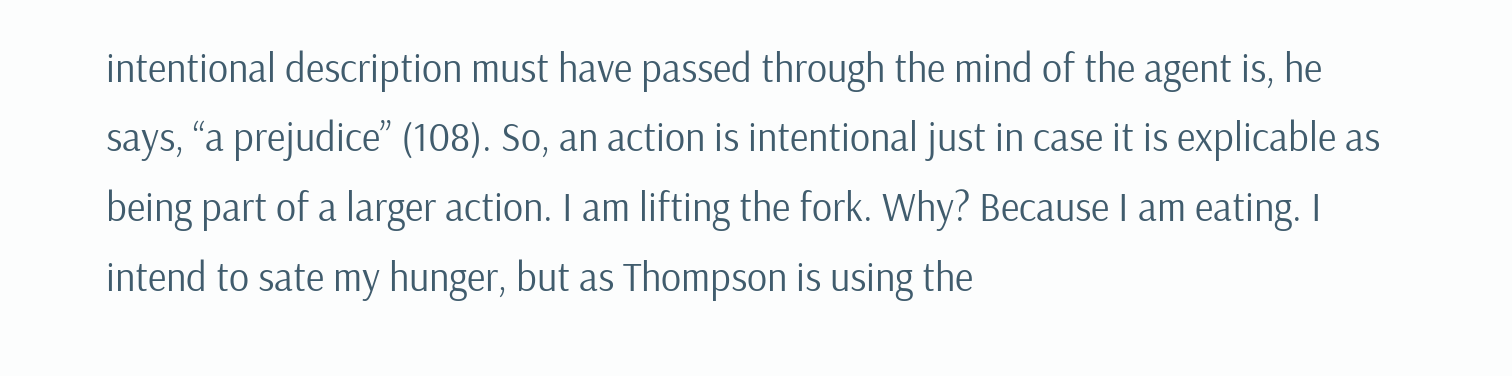intentional description must have passed through the mind of the agent is, he says, “a prejudice” (108). So, an action is intentional just in case it is explicable as being part of a larger action. I am lifting the fork. Why? Because I am eating. I intend to sate my hunger, but as Thompson is using the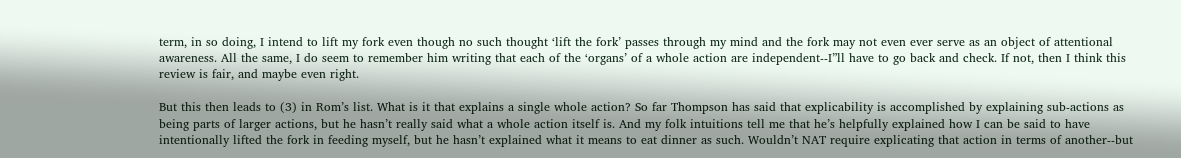term, in so doing, I intend to lift my fork even though no such thought ‘lift the fork’ passes through my mind and the fork may not even ever serve as an object of attentional awareness. All the same, I do seem to remember him writing that each of the ‘organs’ of a whole action are independent--I”ll have to go back and check. If not, then I think this review is fair, and maybe even right.

But this then leads to (3) in Rom’s list. What is it that explains a single whole action? So far Thompson has said that explicability is accomplished by explaining sub-actions as being parts of larger actions, but he hasn’t really said what a whole action itself is. And my folk intuitions tell me that he’s helpfully explained how I can be said to have intentionally lifted the fork in feeding myself, but he hasn’t explained what it means to eat dinner as such. Wouldn’t NAT require explicating that action in terms of another--but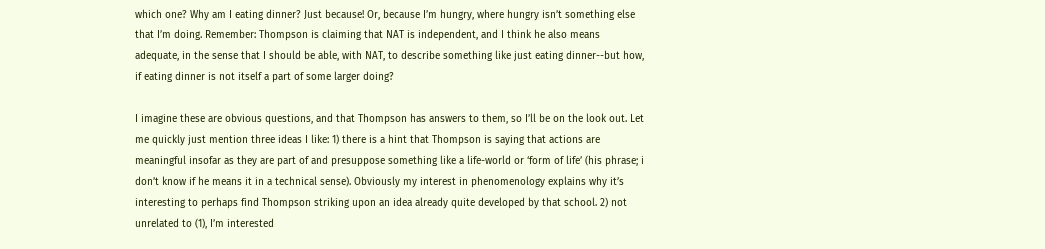which one? Why am I eating dinner? Just because! Or, because I’m hungry, where hungry isn’t something else that I’m doing. Remember: Thompson is claiming that NAT is independent, and I think he also means adequate, in the sense that I should be able, with NAT, to describe something like just eating dinner--but how, if eating dinner is not itself a part of some larger doing?

I imagine these are obvious questions, and that Thompson has answers to them, so I’ll be on the look out. Let me quickly just mention three ideas I like: 1) there is a hint that Thompson is saying that actions are meaningful insofar as they are part of and presuppose something like a life-world or ‘form of life’ (his phrase; i don’t know if he means it in a technical sense). Obviously my interest in phenomenology explains why it’s interesting to perhaps find Thompson striking upon an idea already quite developed by that school. 2) not unrelated to (1), I’m interested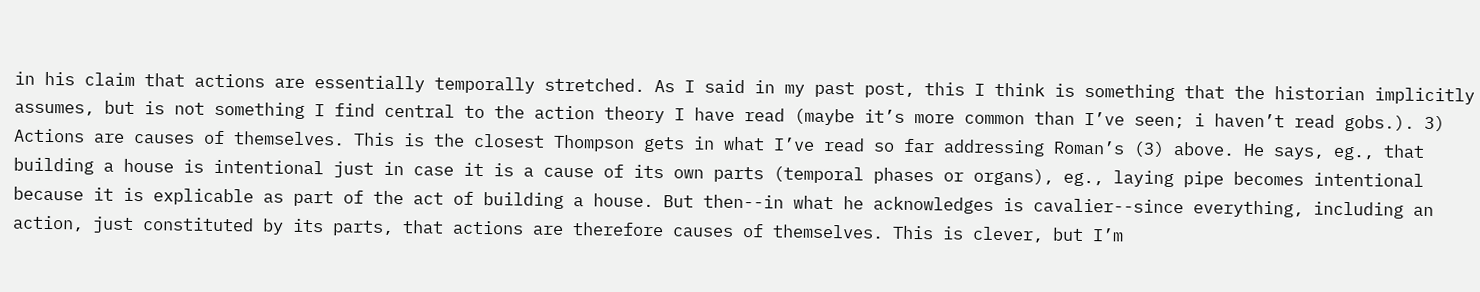in his claim that actions are essentially temporally stretched. As I said in my past post, this I think is something that the historian implicitly assumes, but is not something I find central to the action theory I have read (maybe it’s more common than I’ve seen; i haven’t read gobs.). 3) Actions are causes of themselves. This is the closest Thompson gets in what I’ve read so far addressing Roman’s (3) above. He says, eg., that building a house is intentional just in case it is a cause of its own parts (temporal phases or organs), eg., laying pipe becomes intentional because it is explicable as part of the act of building a house. But then--in what he acknowledges is cavalier--since everything, including an action, just constituted by its parts, that actions are therefore causes of themselves. This is clever, but I’m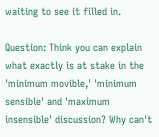waiting to see it filled in.

Question: Think you can explain what exactly is at stake in the 'minimum movible,' 'minimum sensible' and 'maximum insensible' discussion? Why can't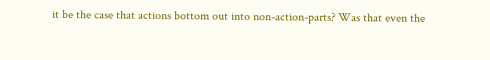it be the case that actions bottom out into non-action-parts? Was that even the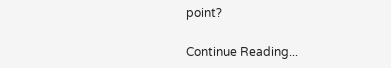point?

Continue Reading...